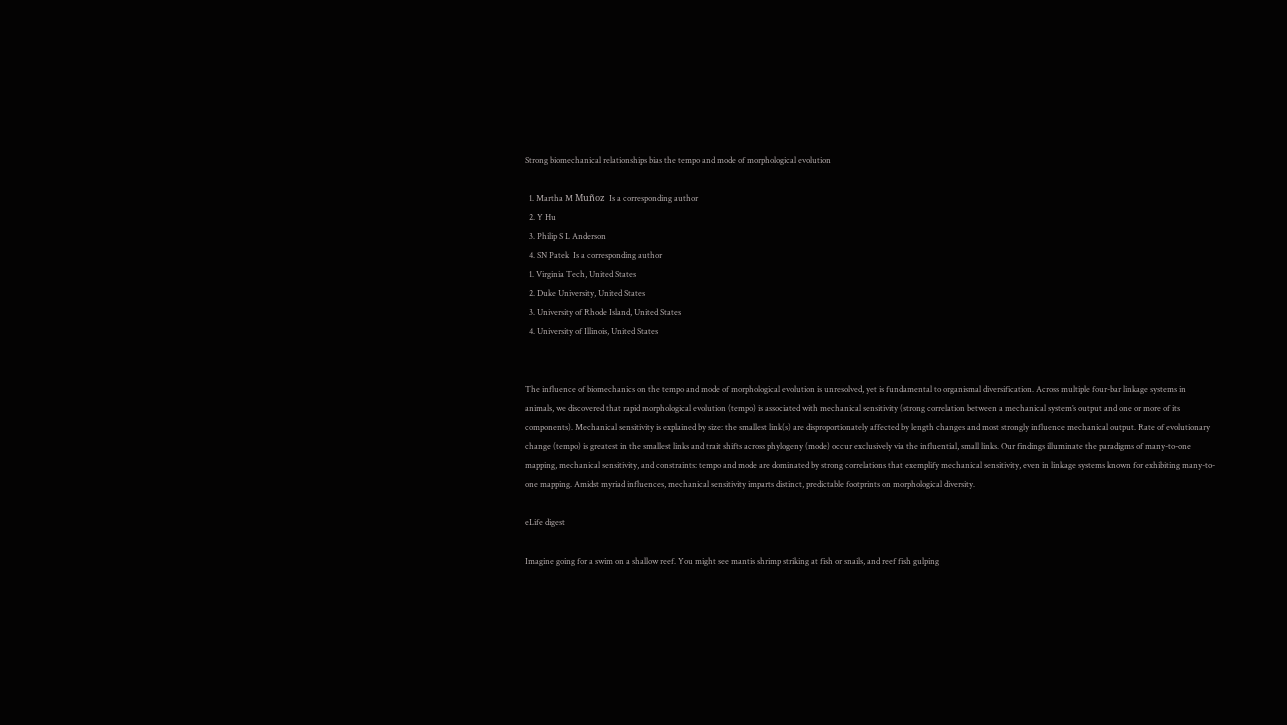Strong biomechanical relationships bias the tempo and mode of morphological evolution

  1. Martha M Muñoz  Is a corresponding author
  2. Y Hu
  3. Philip S L Anderson
  4. SN Patek  Is a corresponding author
  1. Virginia Tech, United States
  2. Duke University, United States
  3. University of Rhode Island, United States
  4. University of Illinois, United States


The influence of biomechanics on the tempo and mode of morphological evolution is unresolved, yet is fundamental to organismal diversification. Across multiple four-bar linkage systems in animals, we discovered that rapid morphological evolution (tempo) is associated with mechanical sensitivity (strong correlation between a mechanical system’s output and one or more of its components). Mechanical sensitivity is explained by size: the smallest link(s) are disproportionately affected by length changes and most strongly influence mechanical output. Rate of evolutionary change (tempo) is greatest in the smallest links and trait shifts across phylogeny (mode) occur exclusively via the influential, small links. Our findings illuminate the paradigms of many-to-one mapping, mechanical sensitivity, and constraints: tempo and mode are dominated by strong correlations that exemplify mechanical sensitivity, even in linkage systems known for exhibiting many-to-one mapping. Amidst myriad influences, mechanical sensitivity imparts distinct, predictable footprints on morphological diversity.

eLife digest

Imagine going for a swim on a shallow reef. You might see mantis shrimp striking at fish or snails, and reef fish gulping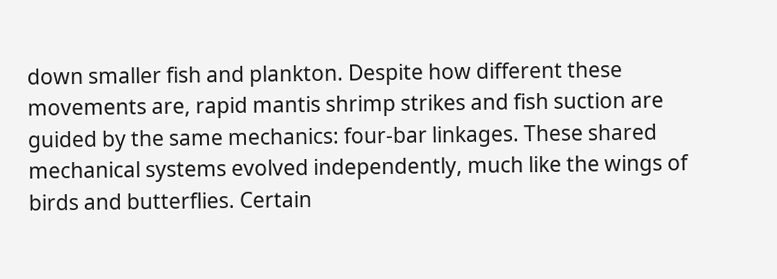down smaller fish and plankton. Despite how different these movements are, rapid mantis shrimp strikes and fish suction are guided by the same mechanics: four-bar linkages. These shared mechanical systems evolved independently, much like the wings of birds and butterflies. Certain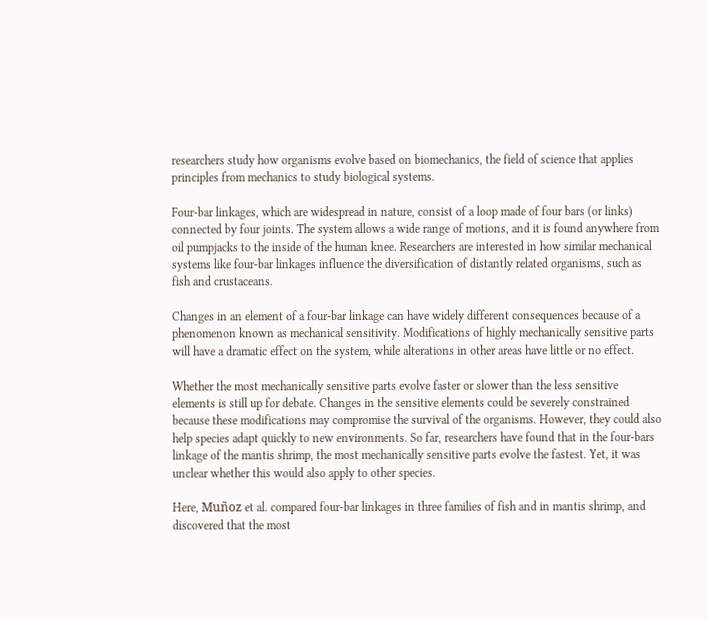researchers study how organisms evolve based on biomechanics, the field of science that applies principles from mechanics to study biological systems.

Four-bar linkages, which are widespread in nature, consist of a loop made of four bars (or links) connected by four joints. The system allows a wide range of motions, and it is found anywhere from oil pumpjacks to the inside of the human knee. Researchers are interested in how similar mechanical systems like four-bar linkages influence the diversification of distantly related organisms, such as fish and crustaceans.

Changes in an element of a four-bar linkage can have widely different consequences because of a phenomenon known as mechanical sensitivity. Modifications of highly mechanically sensitive parts will have a dramatic effect on the system, while alterations in other areas have little or no effect.

Whether the most mechanically sensitive parts evolve faster or slower than the less sensitive elements is still up for debate. Changes in the sensitive elements could be severely constrained because these modifications may compromise the survival of the organisms. However, they could also help species adapt quickly to new environments. So far, researchers have found that in the four-bars linkage of the mantis shrimp, the most mechanically sensitive parts evolve the fastest. Yet, it was unclear whether this would also apply to other species.

Here, Muñoz et al. compared four-bar linkages in three families of fish and in mantis shrimp, and discovered that the most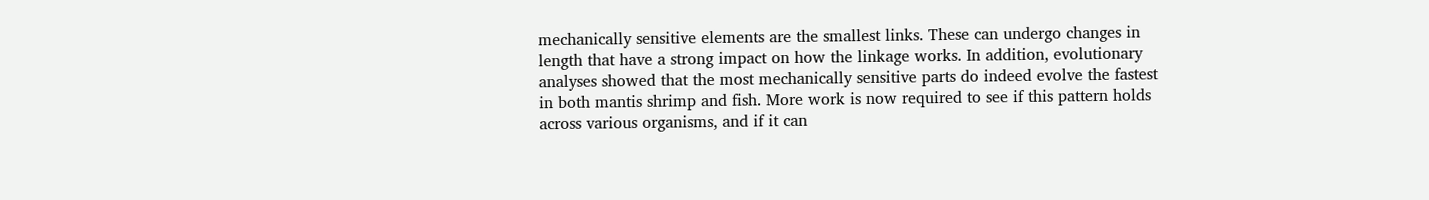mechanically sensitive elements are the smallest links. These can undergo changes in length that have a strong impact on how the linkage works. In addition, evolutionary analyses showed that the most mechanically sensitive parts do indeed evolve the fastest in both mantis shrimp and fish. More work is now required to see if this pattern holds across various organisms, and if it can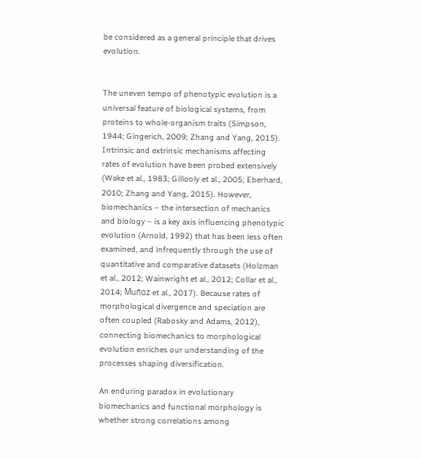be considered as a general principle that drives evolution.


The uneven tempo of phenotypic evolution is a universal feature of biological systems, from proteins to whole-organism traits (Simpson, 1944; Gingerich, 2009; Zhang and Yang, 2015). Intrinsic and extrinsic mechanisms affecting rates of evolution have been probed extensively (Wake et al., 1983; Gillooly et al., 2005; Eberhard, 2010; Zhang and Yang, 2015). However, biomechanics – the intersection of mechanics and biology – is a key axis influencing phenotypic evolution (Arnold, 1992) that has been less often examined, and infrequently through the use of quantitative and comparative datasets (Holzman et al., 2012; Wainwright et al., 2012; Collar et al., 2014; Muñoz et al., 2017). Because rates of morphological divergence and speciation are often coupled (Rabosky and Adams, 2012), connecting biomechanics to morphological evolution enriches our understanding of the processes shaping diversification.

An enduring paradox in evolutionary biomechanics and functional morphology is whether strong correlations among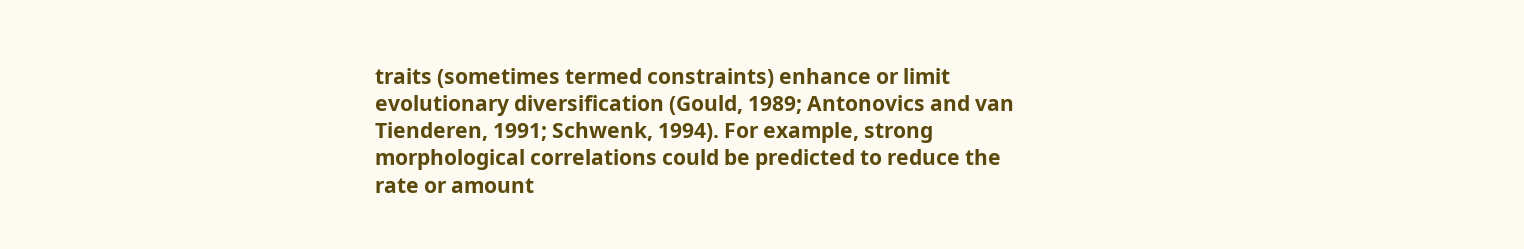traits (sometimes termed constraints) enhance or limit evolutionary diversification (Gould, 1989; Antonovics and van Tienderen, 1991; Schwenk, 1994). For example, strong morphological correlations could be predicted to reduce the rate or amount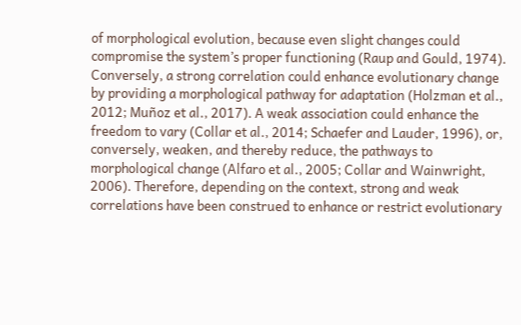of morphological evolution, because even slight changes could compromise the system’s proper functioning (Raup and Gould, 1974). Conversely, a strong correlation could enhance evolutionary change by providing a morphological pathway for adaptation (Holzman et al., 2012; Muñoz et al., 2017). A weak association could enhance the freedom to vary (Collar et al., 2014; Schaefer and Lauder, 1996), or, conversely, weaken, and thereby reduce, the pathways to morphological change (Alfaro et al., 2005; Collar and Wainwright, 2006). Therefore, depending on the context, strong and weak correlations have been construed to enhance or restrict evolutionary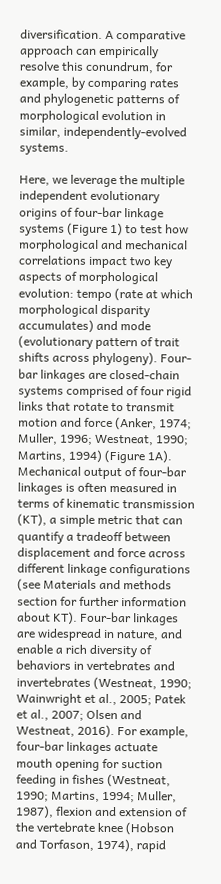diversification. A comparative approach can empirically resolve this conundrum, for example, by comparing rates and phylogenetic patterns of morphological evolution in similar, independently-evolved systems.

Here, we leverage the multiple independent evolutionary origins of four-bar linkage systems (Figure 1) to test how morphological and mechanical correlations impact two key aspects of morphological evolution: tempo (rate at which morphological disparity accumulates) and mode (evolutionary pattern of trait shifts across phylogeny). Four-bar linkages are closed-chain systems comprised of four rigid links that rotate to transmit motion and force (Anker, 1974; Muller, 1996; Westneat, 1990; Martins, 1994) (Figure 1A). Mechanical output of four-bar linkages is often measured in terms of kinematic transmission (KT), a simple metric that can quantify a tradeoff between displacement and force across different linkage configurations (see Materials and methods section for further information about KT). Four-bar linkages are widespread in nature, and enable a rich diversity of behaviors in vertebrates and invertebrates (Westneat, 1990; Wainwright et al., 2005; Patek et al., 2007; Olsen and Westneat, 2016). For example, four-bar linkages actuate mouth opening for suction feeding in fishes (Westneat, 1990; Martins, 1994; Muller, 1987), flexion and extension of the vertebrate knee (Hobson and Torfason, 1974), rapid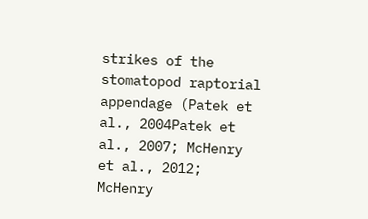strikes of the stomatopod raptorial appendage (Patek et al., 2004Patek et al., 2007; McHenry et al., 2012; McHenry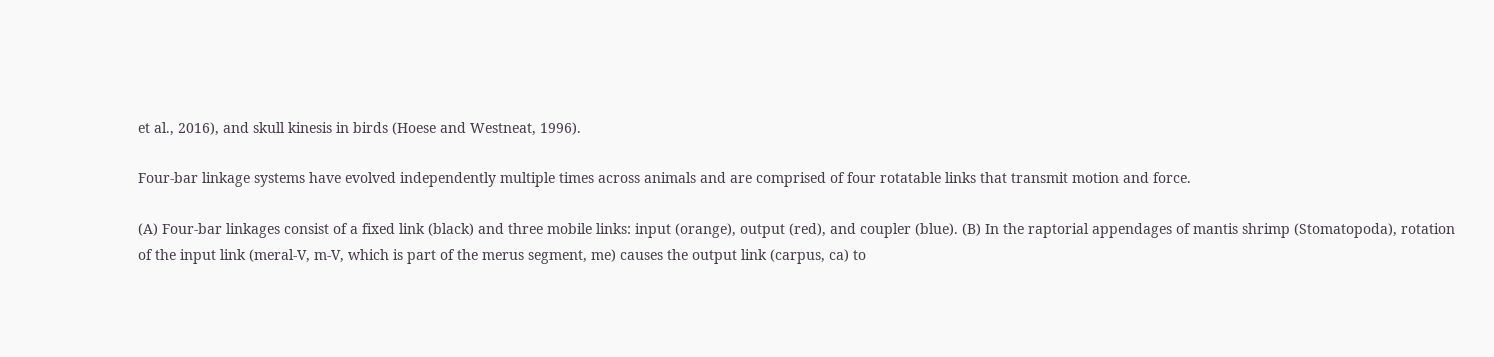et al., 2016), and skull kinesis in birds (Hoese and Westneat, 1996).

Four-bar linkage systems have evolved independently multiple times across animals and are comprised of four rotatable links that transmit motion and force.

(A) Four-bar linkages consist of a fixed link (black) and three mobile links: input (orange), output (red), and coupler (blue). (B) In the raptorial appendages of mantis shrimp (Stomatopoda), rotation of the input link (meral-V, m-V, which is part of the merus segment, me) causes the output link (carpus, ca) to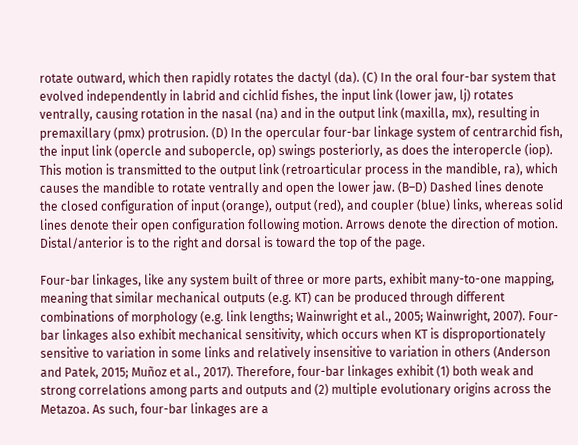rotate outward, which then rapidly rotates the dactyl (da). (C) In the oral four-bar system that evolved independently in labrid and cichlid fishes, the input link (lower jaw, lj) rotates ventrally, causing rotation in the nasal (na) and in the output link (maxilla, mx), resulting in premaxillary (pmx) protrusion. (D) In the opercular four-bar linkage system of centrarchid fish, the input link (opercle and subopercle, op) swings posteriorly, as does the interopercle (iop). This motion is transmitted to the output link (retroarticular process in the mandible, ra), which causes the mandible to rotate ventrally and open the lower jaw. (B–D) Dashed lines denote the closed configuration of input (orange), output (red), and coupler (blue) links, whereas solid lines denote their open configuration following motion. Arrows denote the direction of motion. Distal/anterior is to the right and dorsal is toward the top of the page.

Four-bar linkages, like any system built of three or more parts, exhibit many-to-one mapping, meaning that similar mechanical outputs (e.g. KT) can be produced through different combinations of morphology (e.g. link lengths; Wainwright et al., 2005; Wainwright, 2007). Four-bar linkages also exhibit mechanical sensitivity, which occurs when KT is disproportionately sensitive to variation in some links and relatively insensitive to variation in others (Anderson and Patek, 2015; Muñoz et al., 2017). Therefore, four-bar linkages exhibit (1) both weak and strong correlations among parts and outputs and (2) multiple evolutionary origins across the Metazoa. As such, four-bar linkages are a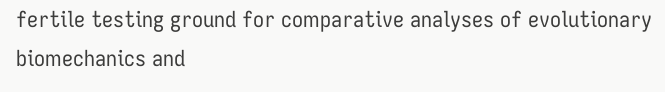fertile testing ground for comparative analyses of evolutionary biomechanics and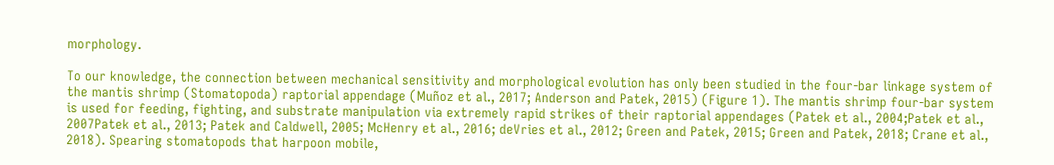morphology.

To our knowledge, the connection between mechanical sensitivity and morphological evolution has only been studied in the four-bar linkage system of the mantis shrimp (Stomatopoda) raptorial appendage (Muñoz et al., 2017; Anderson and Patek, 2015) (Figure 1). The mantis shrimp four-bar system is used for feeding, fighting, and substrate manipulation via extremely rapid strikes of their raptorial appendages (Patek et al., 2004;Patek et al., 2007Patek et al., 2013; Patek and Caldwell, 2005; McHenry et al., 2016; deVries et al., 2012; Green and Patek, 2015; Green and Patek, 2018; Crane et al., 2018). Spearing stomatopods that harpoon mobile,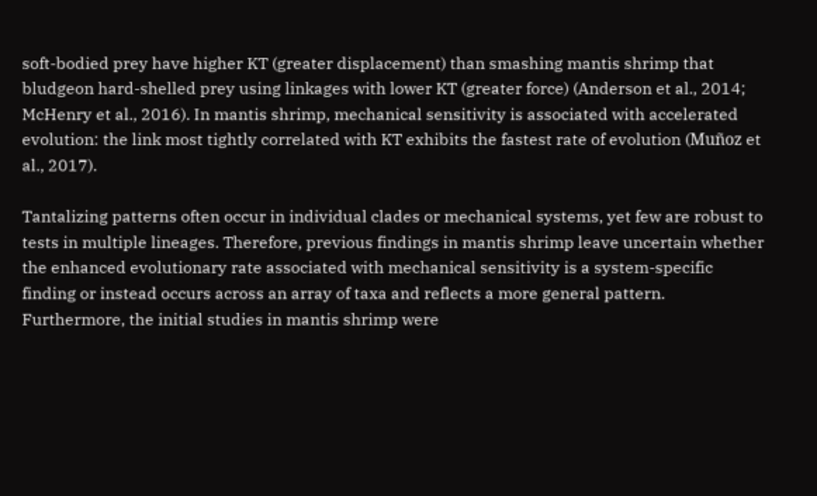soft-bodied prey have higher KT (greater displacement) than smashing mantis shrimp that bludgeon hard-shelled prey using linkages with lower KT (greater force) (Anderson et al., 2014; McHenry et al., 2016). In mantis shrimp, mechanical sensitivity is associated with accelerated evolution: the link most tightly correlated with KT exhibits the fastest rate of evolution (Muñoz et al., 2017).

Tantalizing patterns often occur in individual clades or mechanical systems, yet few are robust to tests in multiple lineages. Therefore, previous findings in mantis shrimp leave uncertain whether the enhanced evolutionary rate associated with mechanical sensitivity is a system-specific finding or instead occurs across an array of taxa and reflects a more general pattern. Furthermore, the initial studies in mantis shrimp were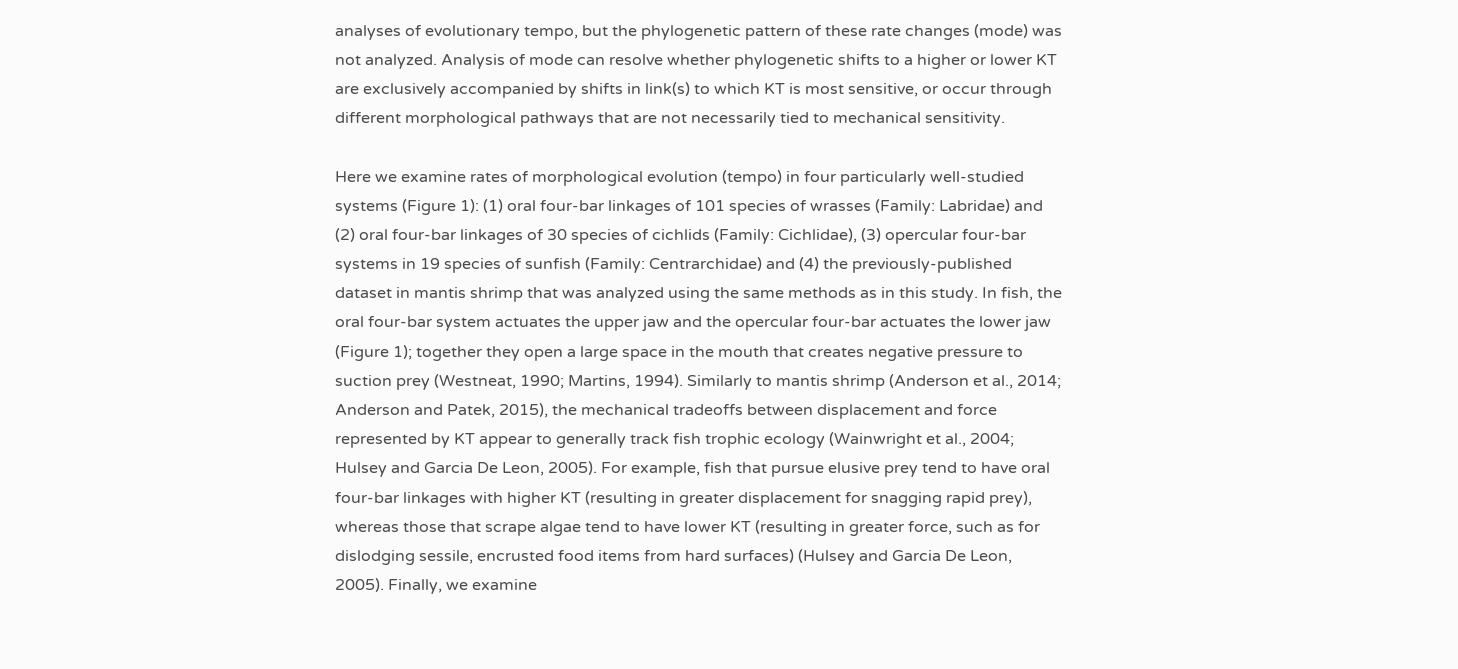analyses of evolutionary tempo, but the phylogenetic pattern of these rate changes (mode) was not analyzed. Analysis of mode can resolve whether phylogenetic shifts to a higher or lower KT are exclusively accompanied by shifts in link(s) to which KT is most sensitive, or occur through different morphological pathways that are not necessarily tied to mechanical sensitivity.

Here we examine rates of morphological evolution (tempo) in four particularly well-studied systems (Figure 1): (1) oral four-bar linkages of 101 species of wrasses (Family: Labridae) and (2) oral four-bar linkages of 30 species of cichlids (Family: Cichlidae), (3) opercular four-bar systems in 19 species of sunfish (Family: Centrarchidae) and (4) the previously-published dataset in mantis shrimp that was analyzed using the same methods as in this study. In fish, the oral four-bar system actuates the upper jaw and the opercular four-bar actuates the lower jaw (Figure 1); together they open a large space in the mouth that creates negative pressure to suction prey (Westneat, 1990; Martins, 1994). Similarly to mantis shrimp (Anderson et al., 2014; Anderson and Patek, 2015), the mechanical tradeoffs between displacement and force represented by KT appear to generally track fish trophic ecology (Wainwright et al., 2004; Hulsey and Garcia De Leon, 2005). For example, fish that pursue elusive prey tend to have oral four-bar linkages with higher KT (resulting in greater displacement for snagging rapid prey), whereas those that scrape algae tend to have lower KT (resulting in greater force, such as for dislodging sessile, encrusted food items from hard surfaces) (Hulsey and Garcia De Leon, 2005). Finally, we examine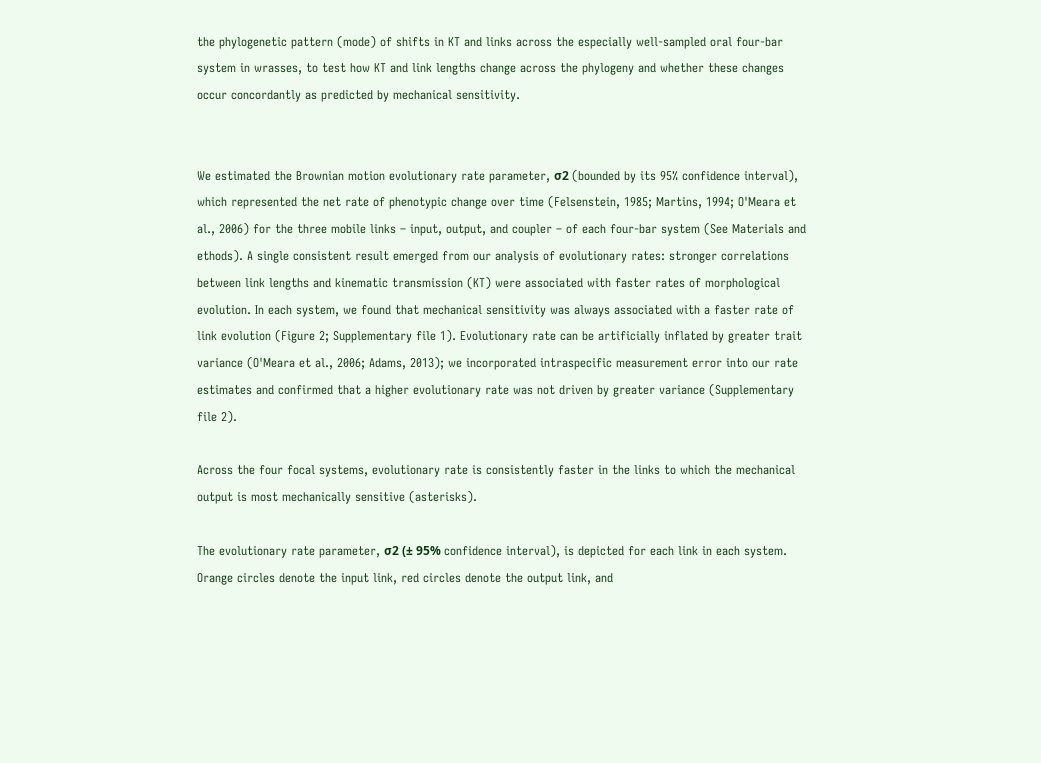the phylogenetic pattern (mode) of shifts in KT and links across the especially well-sampled oral four-bar system in wrasses, to test how KT and link lengths change across the phylogeny and whether these changes occur concordantly as predicted by mechanical sensitivity.


We estimated the Brownian motion evolutionary rate parameter, σ2 (bounded by its 95% confidence interval), which represented the net rate of phenotypic change over time (Felsenstein, 1985; Martins, 1994; O'Meara et al., 2006) for the three mobile links – input, output, and coupler – of each four-bar system (See Materials and ethods). A single consistent result emerged from our analysis of evolutionary rates: stronger correlations between link lengths and kinematic transmission (KT) were associated with faster rates of morphological evolution. In each system, we found that mechanical sensitivity was always associated with a faster rate of link evolution (Figure 2; Supplementary file 1). Evolutionary rate can be artificially inflated by greater trait variance (O'Meara et al., 2006; Adams, 2013); we incorporated intraspecific measurement error into our rate estimates and confirmed that a higher evolutionary rate was not driven by greater variance (Supplementary file 2).

Across the four focal systems, evolutionary rate is consistently faster in the links to which the mechanical output is most mechanically sensitive (asterisks).

The evolutionary rate parameter, σ2 (± 95% confidence interval), is depicted for each link in each system. Orange circles denote the input link, red circles denote the output link, and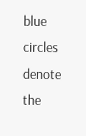blue circles denote the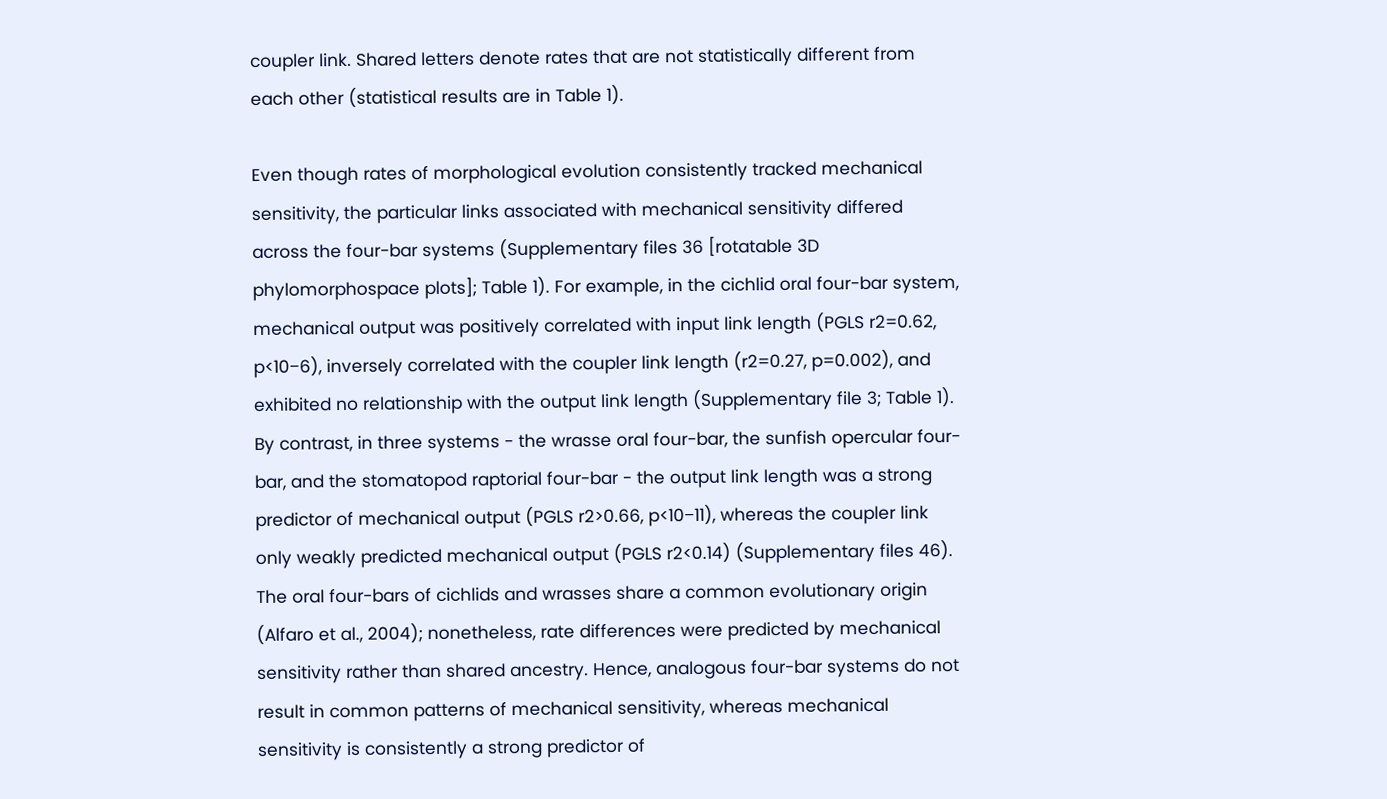coupler link. Shared letters denote rates that are not statistically different from each other (statistical results are in Table 1).

Even though rates of morphological evolution consistently tracked mechanical sensitivity, the particular links associated with mechanical sensitivity differed across the four-bar systems (Supplementary files 36 [rotatable 3D phylomorphospace plots]; Table 1). For example, in the cichlid oral four-bar system, mechanical output was positively correlated with input link length (PGLS r2=0.62, p<10−6), inversely correlated with the coupler link length (r2=0.27, p=0.002), and exhibited no relationship with the output link length (Supplementary file 3; Table 1). By contrast, in three systems - the wrasse oral four-bar, the sunfish opercular four-bar, and the stomatopod raptorial four-bar - the output link length was a strong predictor of mechanical output (PGLS r2>0.66, p<10−11), whereas the coupler link only weakly predicted mechanical output (PGLS r2<0.14) (Supplementary files 46). The oral four-bars of cichlids and wrasses share a common evolutionary origin (Alfaro et al., 2004); nonetheless, rate differences were predicted by mechanical sensitivity rather than shared ancestry. Hence, analogous four-bar systems do not result in common patterns of mechanical sensitivity, whereas mechanical sensitivity is consistently a strong predictor of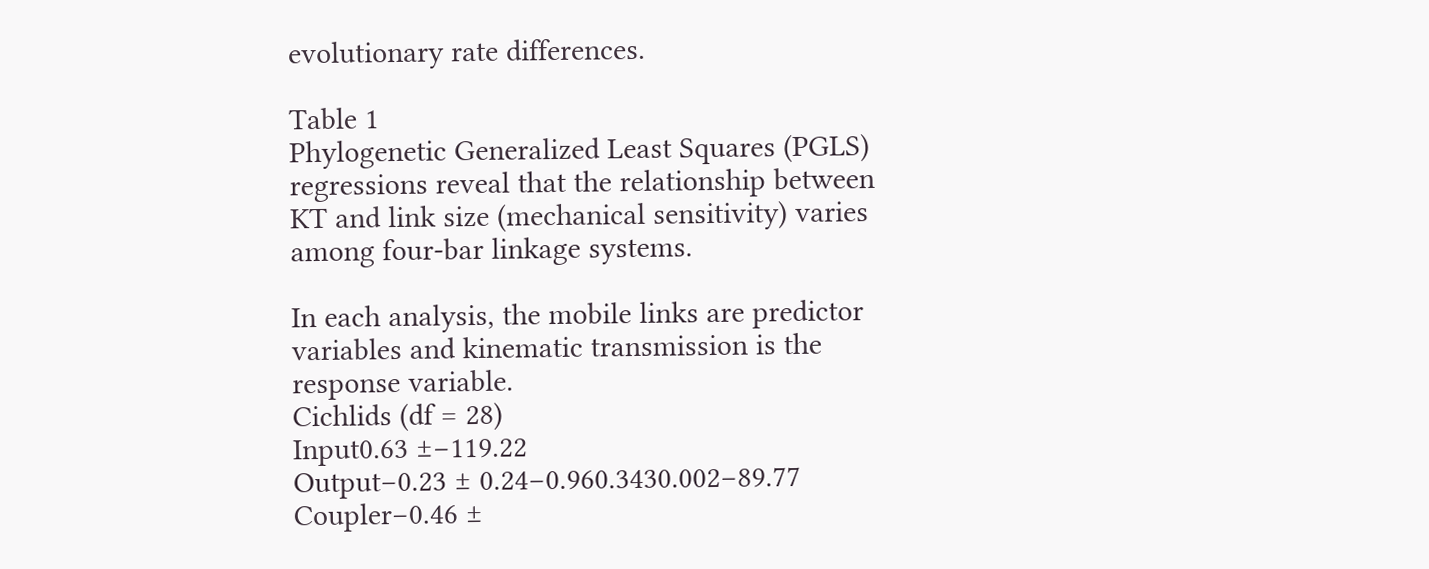evolutionary rate differences.

Table 1
Phylogenetic Generalized Least Squares (PGLS) regressions reveal that the relationship between KT and link size (mechanical sensitivity) varies among four-bar linkage systems.

In each analysis, the mobile links are predictor variables and kinematic transmission is the response variable.
Cichlids (df = 28)
Input0.63 ±−119.22
Output−0.23 ± 0.24−0.960.3430.002−89.77
Coupler−0.46 ±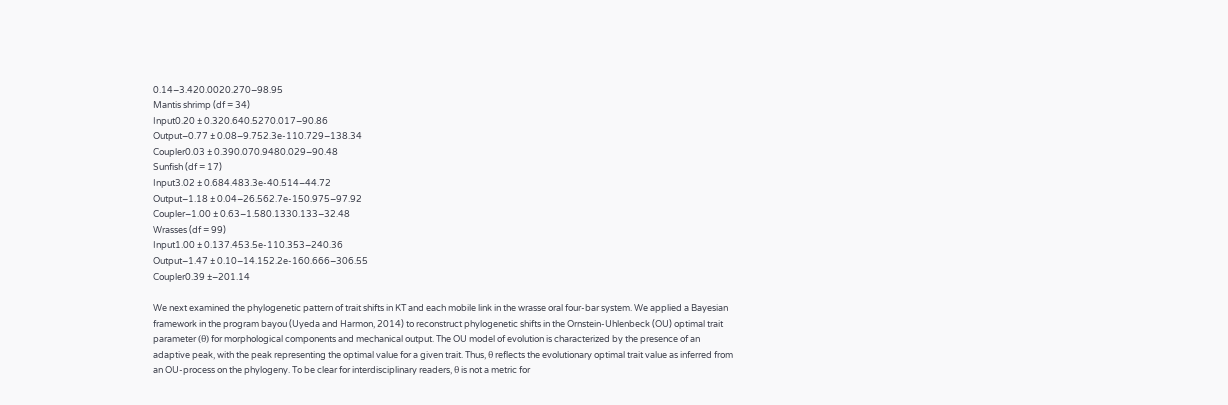0.14−3.420.0020.270−98.95
Mantis shrimp (df = 34)
Input0.20 ± 0.320.640.5270.017−90.86
Output−0.77 ± 0.08−9.752.3e-110.729−138.34
Coupler0.03 ± 0.390.070.9480.029−90.48
Sunfish (df = 17)
Input3.02 ± 0.684.483.3e-40.514−44.72
Output−1.18 ± 0.04−26.562.7e-150.975−97.92
Coupler−1.00 ± 0.63−1.580.1330.133−32.48
Wrasses (df = 99)
Input1.00 ± 0.137.453.5e-110.353−240.36
Output−1.47 ± 0.10−14.152.2e-160.666−306.55
Coupler0.39 ±−201.14

We next examined the phylogenetic pattern of trait shifts in KT and each mobile link in the wrasse oral four-bar system. We applied a Bayesian framework in the program bayou (Uyeda and Harmon, 2014) to reconstruct phylogenetic shifts in the Ornstein-Uhlenbeck (OU) optimal trait parameter (θ) for morphological components and mechanical output. The OU model of evolution is characterized by the presence of an adaptive peak, with the peak representing the optimal value for a given trait. Thus, θ reflects the evolutionary optimal trait value as inferred from an OU-process on the phylogeny. To be clear for interdisciplinary readers, θ is not a metric for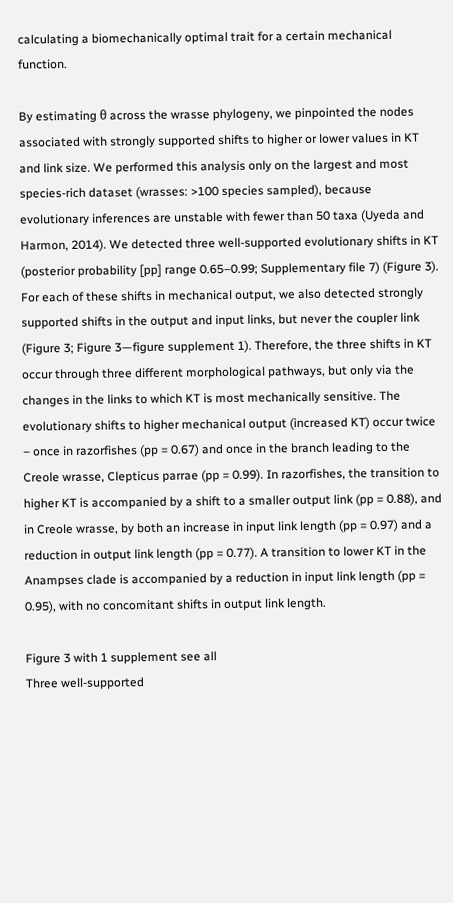calculating a biomechanically optimal trait for a certain mechanical function.

By estimating θ across the wrasse phylogeny, we pinpointed the nodes associated with strongly supported shifts to higher or lower values in KT and link size. We performed this analysis only on the largest and most species-rich dataset (wrasses: >100 species sampled), because evolutionary inferences are unstable with fewer than 50 taxa (Uyeda and Harmon, 2014). We detected three well-supported evolutionary shifts in KT (posterior probability [pp] range 0.65–0.99; Supplementary file 7) (Figure 3). For each of these shifts in mechanical output, we also detected strongly supported shifts in the output and input links, but never the coupler link (Figure 3; Figure 3—figure supplement 1). Therefore, the three shifts in KT occur through three different morphological pathways, but only via the changes in the links to which KT is most mechanically sensitive. The evolutionary shifts to higher mechanical output (increased KT) occur twice – once in razorfishes (pp = 0.67) and once in the branch leading to the Creole wrasse, Clepticus parrae (pp = 0.99). In razorfishes, the transition to higher KT is accompanied by a shift to a smaller output link (pp = 0.88), and in Creole wrasse, by both an increase in input link length (pp = 0.97) and a reduction in output link length (pp = 0.77). A transition to lower KT in the Anampses clade is accompanied by a reduction in input link length (pp = 0.95), with no concomitant shifts in output link length.

Figure 3 with 1 supplement see all
Three well-supported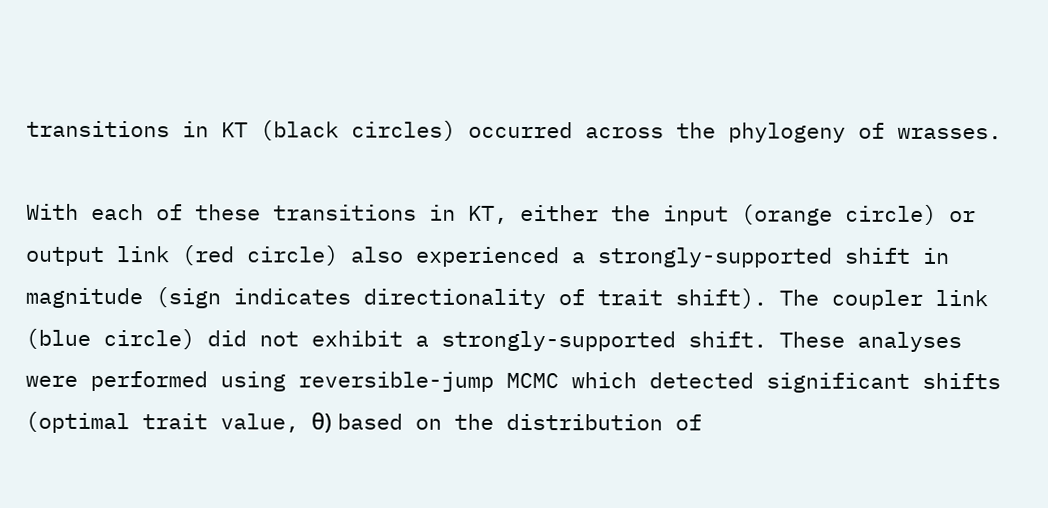transitions in KT (black circles) occurred across the phylogeny of wrasses.

With each of these transitions in KT, either the input (orange circle) or output link (red circle) also experienced a strongly-supported shift in magnitude (sign indicates directionality of trait shift). The coupler link (blue circle) did not exhibit a strongly-supported shift. These analyses were performed using reversible-jump MCMC which detected significant shifts (optimal trait value, θ) based on the distribution of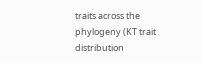traits across the phylogeny (KT trait distribution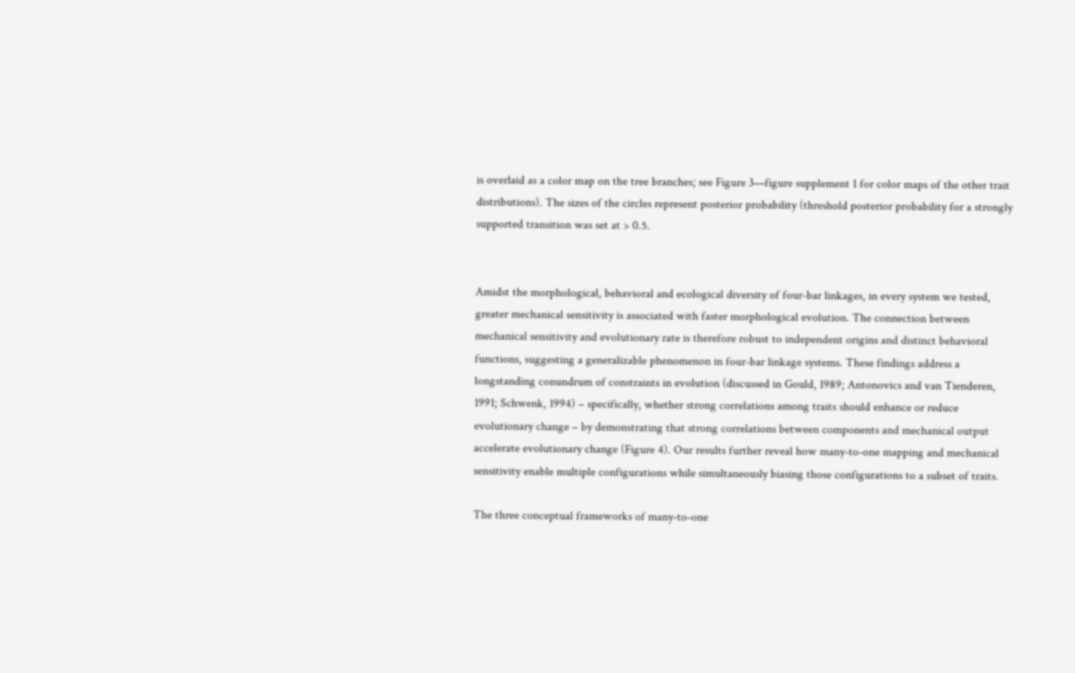is overlaid as a color map on the tree branches; see Figure 3—figure supplement 1 for color maps of the other trait distributions). The sizes of the circles represent posterior probability (threshold posterior probability for a strongly supported transition was set at > 0.5.


Amidst the morphological, behavioral and ecological diversity of four-bar linkages, in every system we tested, greater mechanical sensitivity is associated with faster morphological evolution. The connection between mechanical sensitivity and evolutionary rate is therefore robust to independent origins and distinct behavioral functions, suggesting a generalizable phenomenon in four-bar linkage systems. These findings address a longstanding conundrum of constraints in evolution (discussed in Gould, 1989; Antonovics and van Tienderen, 1991; Schwenk, 1994) – specifically, whether strong correlations among traits should enhance or reduce evolutionary change – by demonstrating that strong correlations between components and mechanical output accelerate evolutionary change (Figure 4). Our results further reveal how many-to-one mapping and mechanical sensitivity enable multiple configurations while simultaneously biasing those configurations to a subset of traits.

The three conceptual frameworks of many-to-one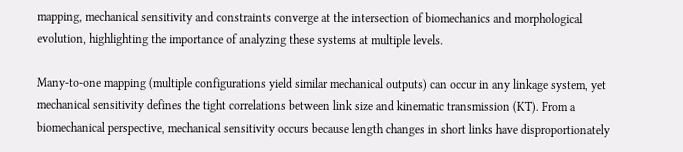mapping, mechanical sensitivity and constraints converge at the intersection of biomechanics and morphological evolution, highlighting the importance of analyzing these systems at multiple levels.

Many-to-one mapping (multiple configurations yield similar mechanical outputs) can occur in any linkage system, yet mechanical sensitivity defines the tight correlations between link size and kinematic transmission (KT). From a biomechanical perspective, mechanical sensitivity occurs because length changes in short links have disproportionately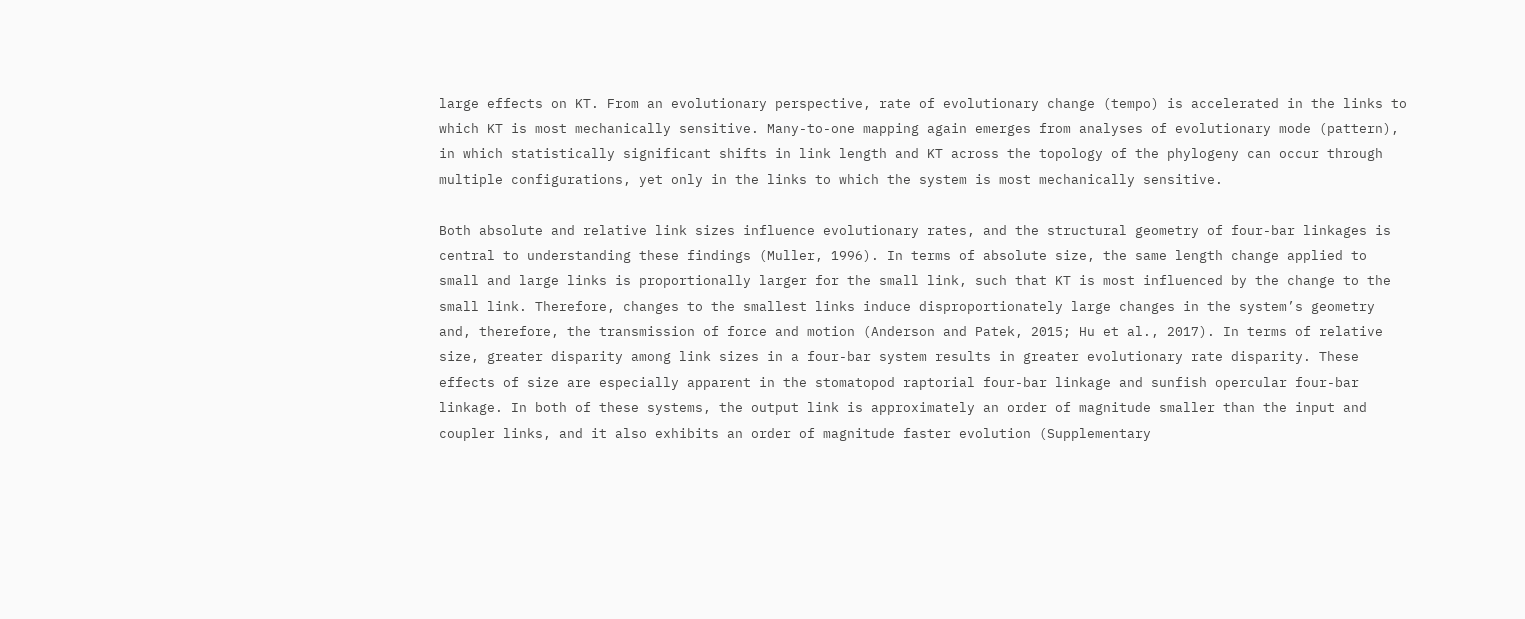large effects on KT. From an evolutionary perspective, rate of evolutionary change (tempo) is accelerated in the links to which KT is most mechanically sensitive. Many-to-one mapping again emerges from analyses of evolutionary mode (pattern), in which statistically significant shifts in link length and KT across the topology of the phylogeny can occur through multiple configurations, yet only in the links to which the system is most mechanically sensitive.

Both absolute and relative link sizes influence evolutionary rates, and the structural geometry of four-bar linkages is central to understanding these findings (Muller, 1996). In terms of absolute size, the same length change applied to small and large links is proportionally larger for the small link, such that KT is most influenced by the change to the small link. Therefore, changes to the smallest links induce disproportionately large changes in the system’s geometry and, therefore, the transmission of force and motion (Anderson and Patek, 2015; Hu et al., 2017). In terms of relative size, greater disparity among link sizes in a four-bar system results in greater evolutionary rate disparity. These effects of size are especially apparent in the stomatopod raptorial four-bar linkage and sunfish opercular four-bar linkage. In both of these systems, the output link is approximately an order of magnitude smaller than the input and coupler links, and it also exhibits an order of magnitude faster evolution (Supplementary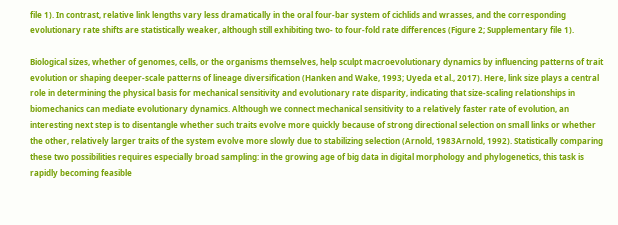file 1). In contrast, relative link lengths vary less dramatically in the oral four-bar system of cichlids and wrasses, and the corresponding evolutionary rate shifts are statistically weaker, although still exhibiting two- to four-fold rate differences (Figure 2; Supplementary file 1).

Biological sizes, whether of genomes, cells, or the organisms themselves, help sculpt macroevolutionary dynamics by influencing patterns of trait evolution or shaping deeper-scale patterns of lineage diversification (Hanken and Wake, 1993; Uyeda et al., 2017). Here, link size plays a central role in determining the physical basis for mechanical sensitivity and evolutionary rate disparity, indicating that size-scaling relationships in biomechanics can mediate evolutionary dynamics. Although we connect mechanical sensitivity to a relatively faster rate of evolution, an interesting next step is to disentangle whether such traits evolve more quickly because of strong directional selection on small links or whether the other, relatively larger traits of the system evolve more slowly due to stabilizing selection (Arnold, 1983Arnold, 1992). Statistically comparing these two possibilities requires especially broad sampling: in the growing age of big data in digital morphology and phylogenetics, this task is rapidly becoming feasible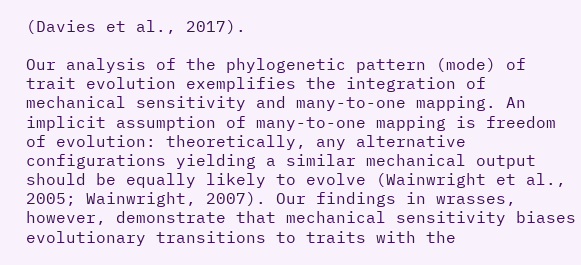(Davies et al., 2017).

Our analysis of the phylogenetic pattern (mode) of trait evolution exemplifies the integration of mechanical sensitivity and many-to-one mapping. An implicit assumption of many-to-one mapping is freedom of evolution: theoretically, any alternative configurations yielding a similar mechanical output should be equally likely to evolve (Wainwright et al., 2005; Wainwright, 2007). Our findings in wrasses, however, demonstrate that mechanical sensitivity biases evolutionary transitions to traits with the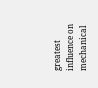greatest influence on mechanical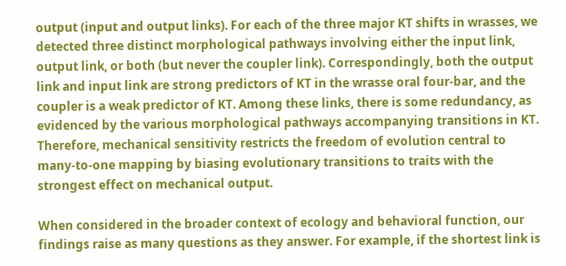output (input and output links). For each of the three major KT shifts in wrasses, we detected three distinct morphological pathways involving either the input link, output link, or both (but never the coupler link). Correspondingly, both the output link and input link are strong predictors of KT in the wrasse oral four-bar, and the coupler is a weak predictor of KT. Among these links, there is some redundancy, as evidenced by the various morphological pathways accompanying transitions in KT. Therefore, mechanical sensitivity restricts the freedom of evolution central to many-to-one mapping by biasing evolutionary transitions to traits with the strongest effect on mechanical output.

When considered in the broader context of ecology and behavioral function, our findings raise as many questions as they answer. For example, if the shortest link is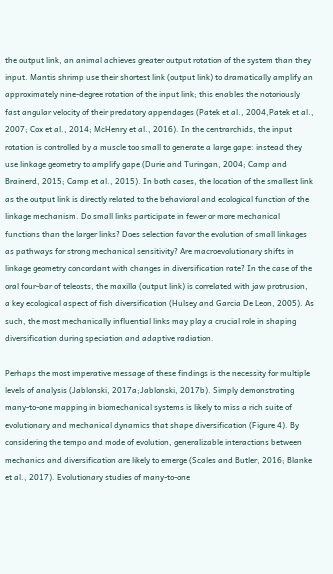the output link, an animal achieves greater output rotation of the system than they input. Mantis shrimp use their shortest link (output link) to dramatically amplify an approximately nine-degree rotation of the input link; this enables the notoriously fast angular velocity of their predatory appendages (Patek et al., 2004,Patek et al., 2007; Cox et al., 2014; McHenry et al., 2016). In the centrarchids, the input rotation is controlled by a muscle too small to generate a large gape: instead they use linkage geometry to amplify gape (Durie and Turingan, 2004; Camp and Brainerd, 2015; Camp et al., 2015). In both cases, the location of the smallest link as the output link is directly related to the behavioral and ecological function of the linkage mechanism. Do small links participate in fewer or more mechanical functions than the larger links? Does selection favor the evolution of small linkages as pathways for strong mechanical sensitivity? Are macroevolutionary shifts in linkage geometry concordant with changes in diversification rate? In the case of the oral four-bar of teleosts, the maxilla (output link) is correlated with jaw protrusion, a key ecological aspect of fish diversification (Hulsey and Garcia De Leon, 2005). As such, the most mechanically influential links may play a crucial role in shaping diversification during speciation and adaptive radiation.

Perhaps the most imperative message of these findings is the necessity for multiple levels of analysis (Jablonski, 2017a;Jablonski, 2017b). Simply demonstrating many-to-one mapping in biomechanical systems is likely to miss a rich suite of evolutionary and mechanical dynamics that shape diversification (Figure 4). By considering the tempo and mode of evolution, generalizable interactions between mechanics and diversification are likely to emerge (Scales and Butler, 2016; Blanke et al., 2017). Evolutionary studies of many-to-one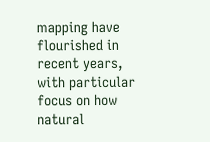mapping have flourished in recent years, with particular focus on how natural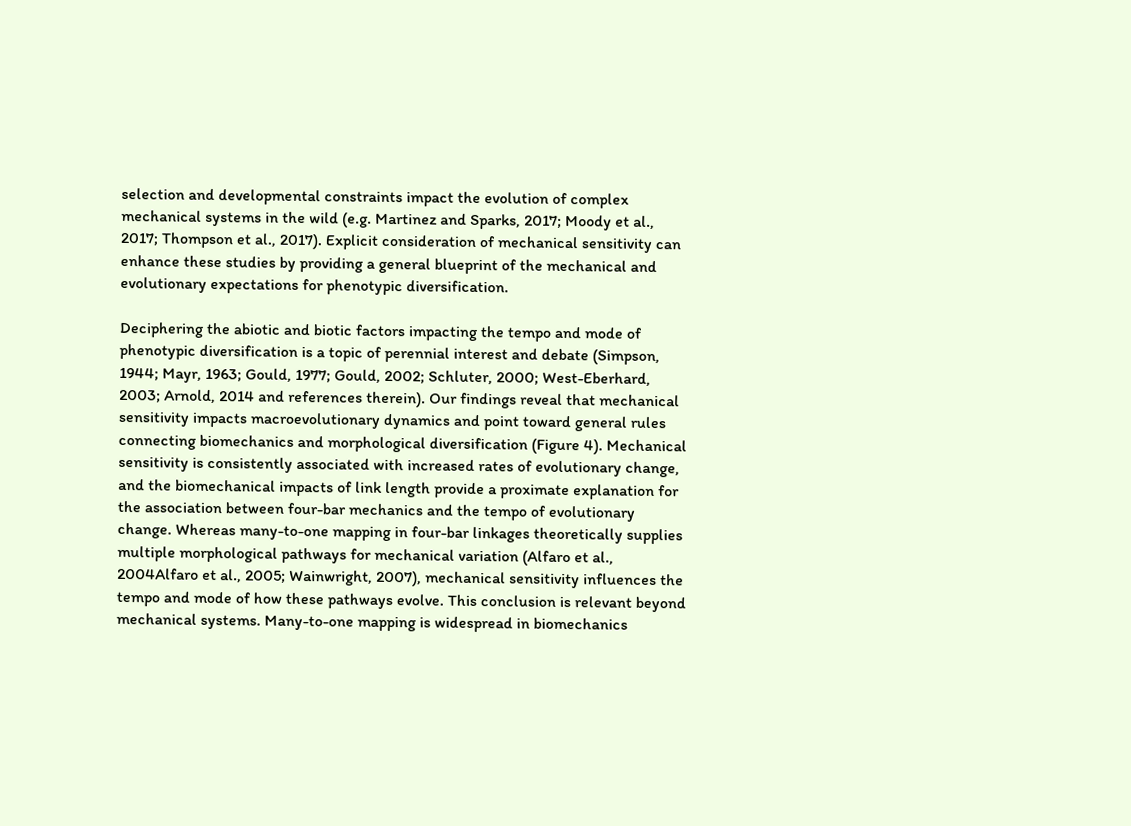selection and developmental constraints impact the evolution of complex mechanical systems in the wild (e.g. Martinez and Sparks, 2017; Moody et al., 2017; Thompson et al., 2017). Explicit consideration of mechanical sensitivity can enhance these studies by providing a general blueprint of the mechanical and evolutionary expectations for phenotypic diversification.

Deciphering the abiotic and biotic factors impacting the tempo and mode of phenotypic diversification is a topic of perennial interest and debate (Simpson, 1944; Mayr, 1963; Gould, 1977; Gould, 2002; Schluter, 2000; West-Eberhard, 2003; Arnold, 2014 and references therein). Our findings reveal that mechanical sensitivity impacts macroevolutionary dynamics and point toward general rules connecting biomechanics and morphological diversification (Figure 4). Mechanical sensitivity is consistently associated with increased rates of evolutionary change, and the biomechanical impacts of link length provide a proximate explanation for the association between four-bar mechanics and the tempo of evolutionary change. Whereas many-to-one mapping in four-bar linkages theoretically supplies multiple morphological pathways for mechanical variation (Alfaro et al., 2004Alfaro et al., 2005; Wainwright, 2007), mechanical sensitivity influences the tempo and mode of how these pathways evolve. This conclusion is relevant beyond mechanical systems. Many-to-one mapping is widespread in biomechanics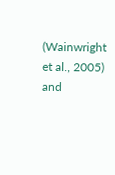(Wainwright et al., 2005) and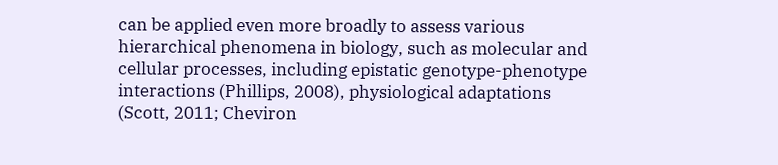can be applied even more broadly to assess various hierarchical phenomena in biology, such as molecular and cellular processes, including epistatic genotype-phenotype interactions (Phillips, 2008), physiological adaptations (Scott, 2011; Cheviron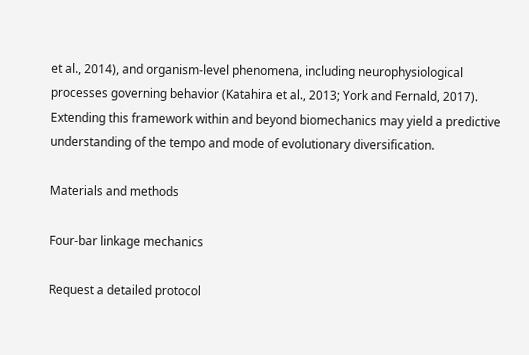et al., 2014), and organism-level phenomena, including neurophysiological processes governing behavior (Katahira et al., 2013; York and Fernald, 2017). Extending this framework within and beyond biomechanics may yield a predictive understanding of the tempo and mode of evolutionary diversification.

Materials and methods

Four-bar linkage mechanics

Request a detailed protocol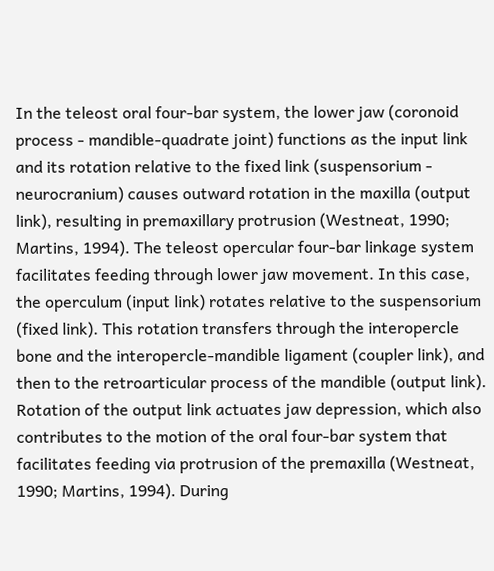In the teleost oral four-bar system, the lower jaw (coronoid process - mandible-quadrate joint) functions as the input link and its rotation relative to the fixed link (suspensorium - neurocranium) causes outward rotation in the maxilla (output link), resulting in premaxillary protrusion (Westneat, 1990; Martins, 1994). The teleost opercular four-bar linkage system facilitates feeding through lower jaw movement. In this case, the operculum (input link) rotates relative to the suspensorium (fixed link). This rotation transfers through the interopercle bone and the interopercle-mandible ligament (coupler link), and then to the retroarticular process of the mandible (output link). Rotation of the output link actuates jaw depression, which also contributes to the motion of the oral four-bar system that facilitates feeding via protrusion of the premaxilla (Westneat, 1990; Martins, 1994). During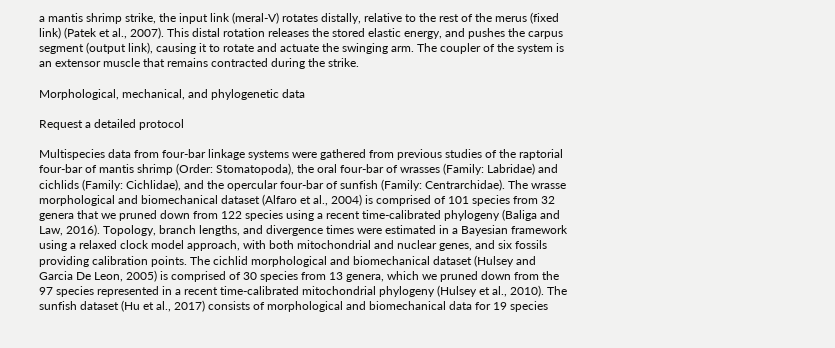a mantis shrimp strike, the input link (meral-V) rotates distally, relative to the rest of the merus (fixed link) (Patek et al., 2007). This distal rotation releases the stored elastic energy, and pushes the carpus segment (output link), causing it to rotate and actuate the swinging arm. The coupler of the system is an extensor muscle that remains contracted during the strike.

Morphological, mechanical, and phylogenetic data

Request a detailed protocol

Multispecies data from four-bar linkage systems were gathered from previous studies of the raptorial four-bar of mantis shrimp (Order: Stomatopoda), the oral four-bar of wrasses (Family: Labridae) and cichlids (Family: Cichlidae), and the opercular four-bar of sunfish (Family: Centrarchidae). The wrasse morphological and biomechanical dataset (Alfaro et al., 2004) is comprised of 101 species from 32 genera that we pruned down from 122 species using a recent time-calibrated phylogeny (Baliga and Law, 2016). Topology, branch lengths, and divergence times were estimated in a Bayesian framework using a relaxed clock model approach, with both mitochondrial and nuclear genes, and six fossils providing calibration points. The cichlid morphological and biomechanical dataset (Hulsey and Garcia De Leon, 2005) is comprised of 30 species from 13 genera, which we pruned down from the 97 species represented in a recent time-calibrated mitochondrial phylogeny (Hulsey et al., 2010). The sunfish dataset (Hu et al., 2017) consists of morphological and biomechanical data for 19 species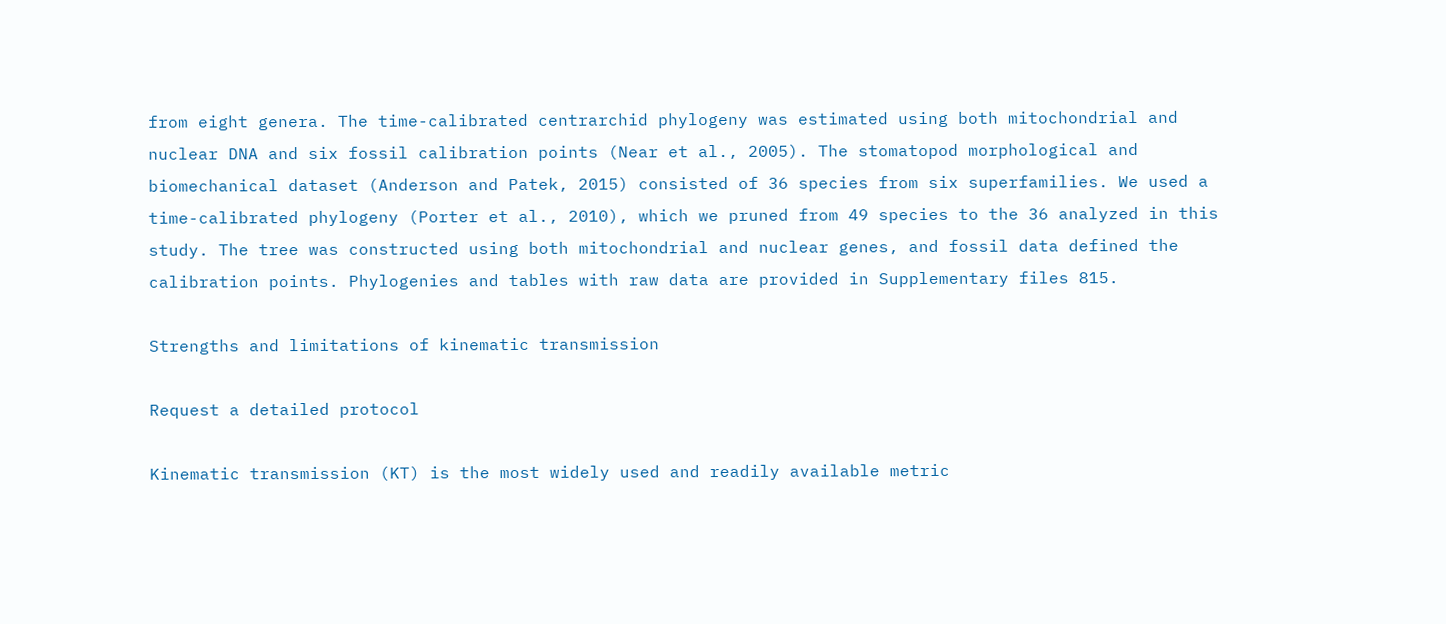from eight genera. The time-calibrated centrarchid phylogeny was estimated using both mitochondrial and nuclear DNA and six fossil calibration points (Near et al., 2005). The stomatopod morphological and biomechanical dataset (Anderson and Patek, 2015) consisted of 36 species from six superfamilies. We used a time-calibrated phylogeny (Porter et al., 2010), which we pruned from 49 species to the 36 analyzed in this study. The tree was constructed using both mitochondrial and nuclear genes, and fossil data defined the calibration points. Phylogenies and tables with raw data are provided in Supplementary files 815.

Strengths and limitations of kinematic transmission

Request a detailed protocol

Kinematic transmission (KT) is the most widely used and readily available metric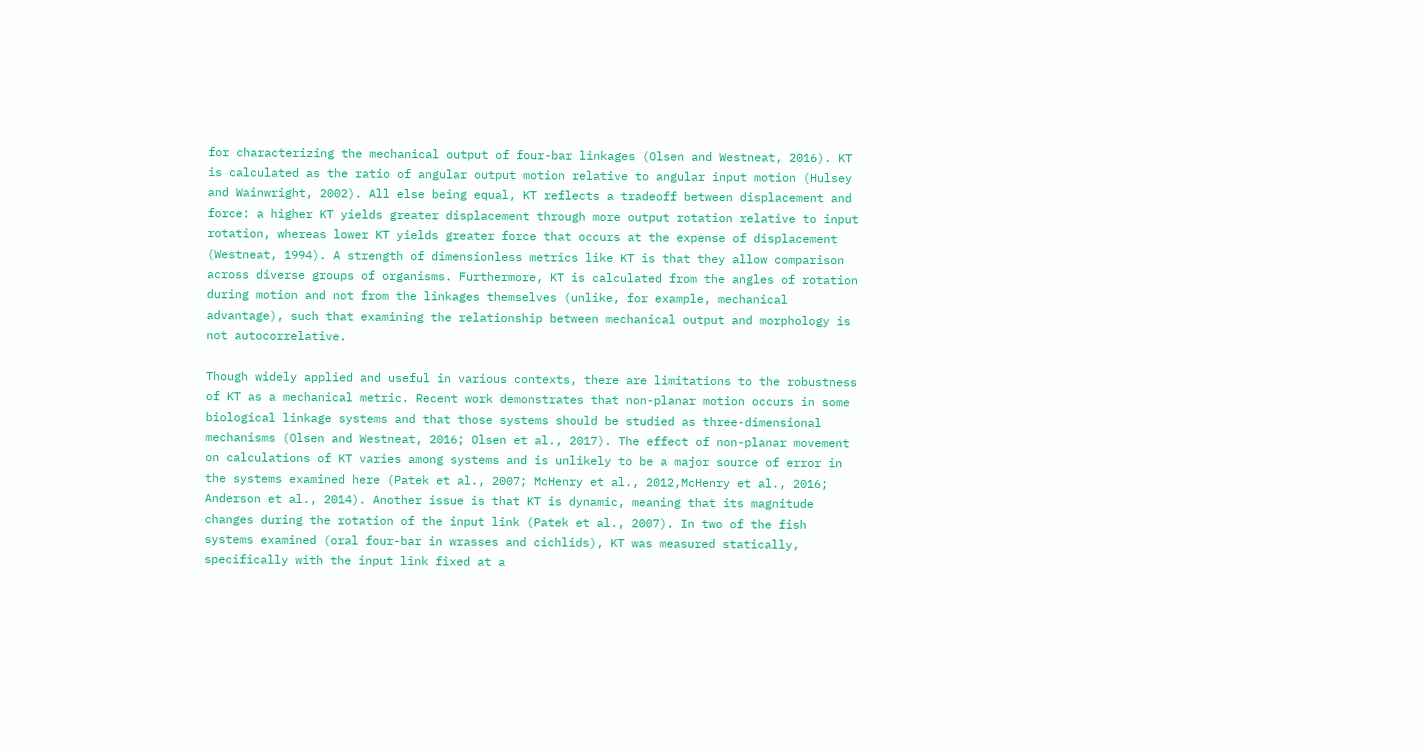for characterizing the mechanical output of four-bar linkages (Olsen and Westneat, 2016). KT is calculated as the ratio of angular output motion relative to angular input motion (Hulsey and Wainwright, 2002). All else being equal, KT reflects a tradeoff between displacement and force: a higher KT yields greater displacement through more output rotation relative to input rotation, whereas lower KT yields greater force that occurs at the expense of displacement (Westneat, 1994). A strength of dimensionless metrics like KT is that they allow comparison across diverse groups of organisms. Furthermore, KT is calculated from the angles of rotation during motion and not from the linkages themselves (unlike, for example, mechanical advantage), such that examining the relationship between mechanical output and morphology is not autocorrelative.

Though widely applied and useful in various contexts, there are limitations to the robustness of KT as a mechanical metric. Recent work demonstrates that non-planar motion occurs in some biological linkage systems and that those systems should be studied as three-dimensional mechanisms (Olsen and Westneat, 2016; Olsen et al., 2017). The effect of non-planar movement on calculations of KT varies among systems and is unlikely to be a major source of error in the systems examined here (Patek et al., 2007; McHenry et al., 2012,McHenry et al., 2016; Anderson et al., 2014). Another issue is that KT is dynamic, meaning that its magnitude changes during the rotation of the input link (Patek et al., 2007). In two of the fish systems examined (oral four-bar in wrasses and cichlids), KT was measured statically, specifically with the input link fixed at a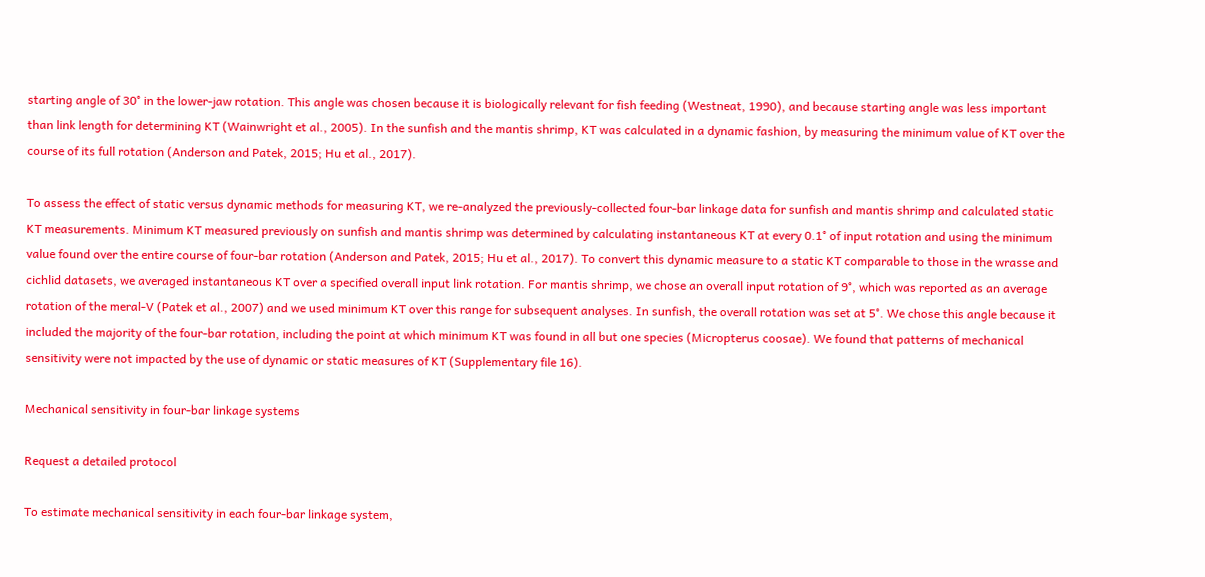starting angle of 30° in the lower-jaw rotation. This angle was chosen because it is biologically relevant for fish feeding (Westneat, 1990), and because starting angle was less important than link length for determining KT (Wainwright et al., 2005). In the sunfish and the mantis shrimp, KT was calculated in a dynamic fashion, by measuring the minimum value of KT over the course of its full rotation (Anderson and Patek, 2015; Hu et al., 2017).

To assess the effect of static versus dynamic methods for measuring KT, we re-analyzed the previously-collected four-bar linkage data for sunfish and mantis shrimp and calculated static KT measurements. Minimum KT measured previously on sunfish and mantis shrimp was determined by calculating instantaneous KT at every 0.1° of input rotation and using the minimum value found over the entire course of four-bar rotation (Anderson and Patek, 2015; Hu et al., 2017). To convert this dynamic measure to a static KT comparable to those in the wrasse and cichlid datasets, we averaged instantaneous KT over a specified overall input link rotation. For mantis shrimp, we chose an overall input rotation of 9°, which was reported as an average rotation of the meral-V (Patek et al., 2007) and we used minimum KT over this range for subsequent analyses. In sunfish, the overall rotation was set at 5°. We chose this angle because it included the majority of the four-bar rotation, including the point at which minimum KT was found in all but one species (Micropterus coosae). We found that patterns of mechanical sensitivity were not impacted by the use of dynamic or static measures of KT (Supplementary file 16).

Mechanical sensitivity in four-bar linkage systems

Request a detailed protocol

To estimate mechanical sensitivity in each four-bar linkage system,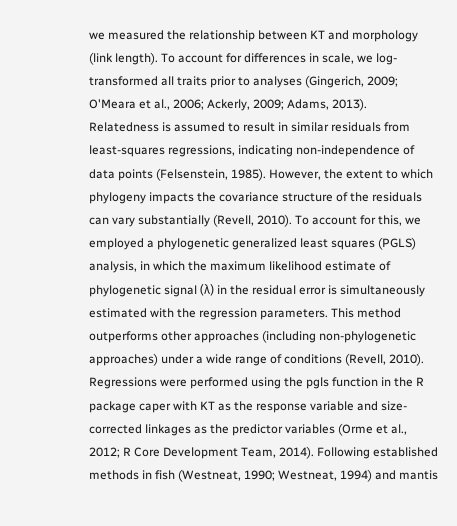we measured the relationship between KT and morphology (link length). To account for differences in scale, we log-transformed all traits prior to analyses (Gingerich, 2009; O'Meara et al., 2006; Ackerly, 2009; Adams, 2013). Relatedness is assumed to result in similar residuals from least-squares regressions, indicating non-independence of data points (Felsenstein, 1985). However, the extent to which phylogeny impacts the covariance structure of the residuals can vary substantially (Revell, 2010). To account for this, we employed a phylogenetic generalized least squares (PGLS) analysis, in which the maximum likelihood estimate of phylogenetic signal (λ) in the residual error is simultaneously estimated with the regression parameters. This method outperforms other approaches (including non-phylogenetic approaches) under a wide range of conditions (Revell, 2010). Regressions were performed using the pgls function in the R package caper with KT as the response variable and size-corrected linkages as the predictor variables (Orme et al., 2012; R Core Development Team, 2014). Following established methods in fish (Westneat, 1990; Westneat, 1994) and mantis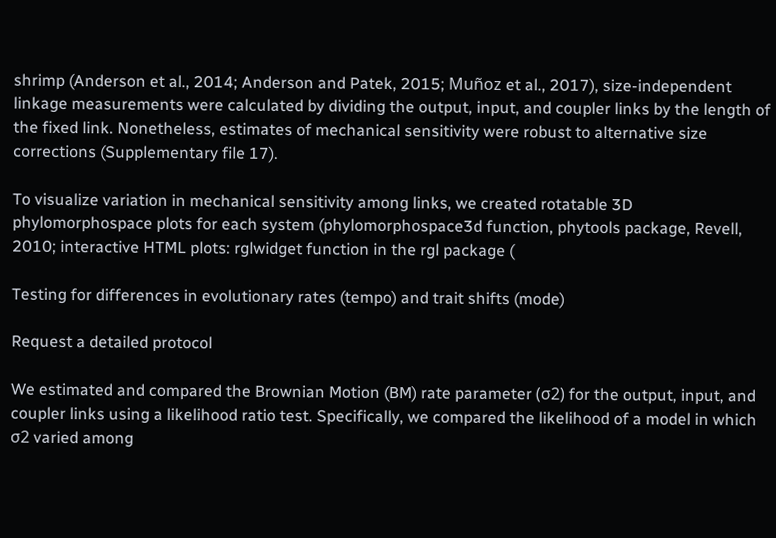shrimp (Anderson et al., 2014; Anderson and Patek, 2015; Muñoz et al., 2017), size-independent linkage measurements were calculated by dividing the output, input, and coupler links by the length of the fixed link. Nonetheless, estimates of mechanical sensitivity were robust to alternative size corrections (Supplementary file 17).

To visualize variation in mechanical sensitivity among links, we created rotatable 3D phylomorphospace plots for each system (phylomorphospace3d function, phytools package, Revell, 2010; interactive HTML plots: rglwidget function in the rgl package (

Testing for differences in evolutionary rates (tempo) and trait shifts (mode)

Request a detailed protocol

We estimated and compared the Brownian Motion (BM) rate parameter (σ2) for the output, input, and coupler links using a likelihood ratio test. Specifically, we compared the likelihood of a model in which σ2 varied among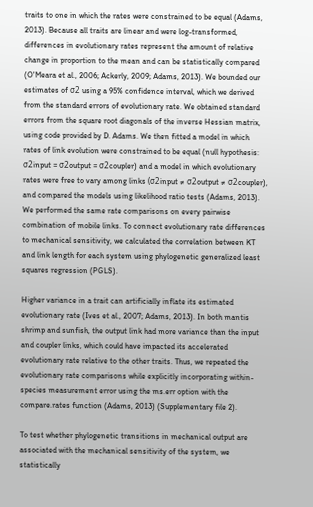traits to one in which the rates were constrained to be equal (Adams, 2013). Because all traits are linear and were log-transformed, differences in evolutionary rates represent the amount of relative change in proportion to the mean and can be statistically compared (O'Meara et al., 2006; Ackerly, 2009; Adams, 2013). We bounded our estimates of σ2 using a 95% confidence interval, which we derived from the standard errors of evolutionary rate. We obtained standard errors from the square root diagonals of the inverse Hessian matrix, using code provided by D. Adams. We then fitted a model in which rates of link evolution were constrained to be equal (null hypothesis: σ2input = σ2output = σ2coupler) and a model in which evolutionary rates were free to vary among links (σ2input ≠ σ2output ≠ σ2coupler), and compared the models using likelihood ratio tests (Adams, 2013). We performed the same rate comparisons on every pairwise combination of mobile links. To connect evolutionary rate differences to mechanical sensitivity, we calculated the correlation between KT and link length for each system using phylogenetic generalized least squares regression (PGLS).

Higher variance in a trait can artificially inflate its estimated evolutionary rate (Ives et al., 2007; Adams, 2013). In both mantis shrimp and sunfish, the output link had more variance than the input and coupler links, which could have impacted its accelerated evolutionary rate relative to the other traits. Thus, we repeated the evolutionary rate comparisons while explicitly incorporating within-species measurement error using the ms.err option with the compare.rates function (Adams, 2013) (Supplementary file 2).

To test whether phylogenetic transitions in mechanical output are associated with the mechanical sensitivity of the system, we statistically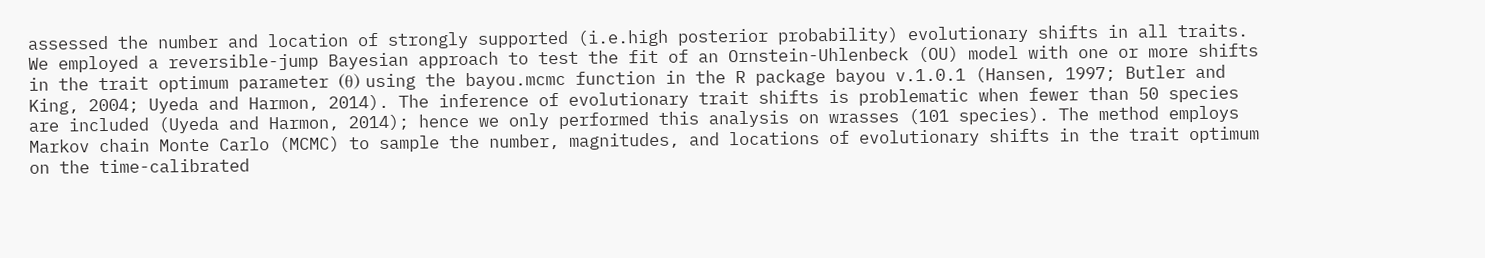assessed the number and location of strongly supported (i.e.high posterior probability) evolutionary shifts in all traits. We employed a reversible-jump Bayesian approach to test the fit of an Ornstein-Uhlenbeck (OU) model with one or more shifts in the trait optimum parameter (θ) using the bayou.mcmc function in the R package bayou v.1.0.1 (Hansen, 1997; Butler and King, 2004; Uyeda and Harmon, 2014). The inference of evolutionary trait shifts is problematic when fewer than 50 species are included (Uyeda and Harmon, 2014); hence we only performed this analysis on wrasses (101 species). The method employs Markov chain Monte Carlo (MCMC) to sample the number, magnitudes, and locations of evolutionary shifts in the trait optimum on the time-calibrated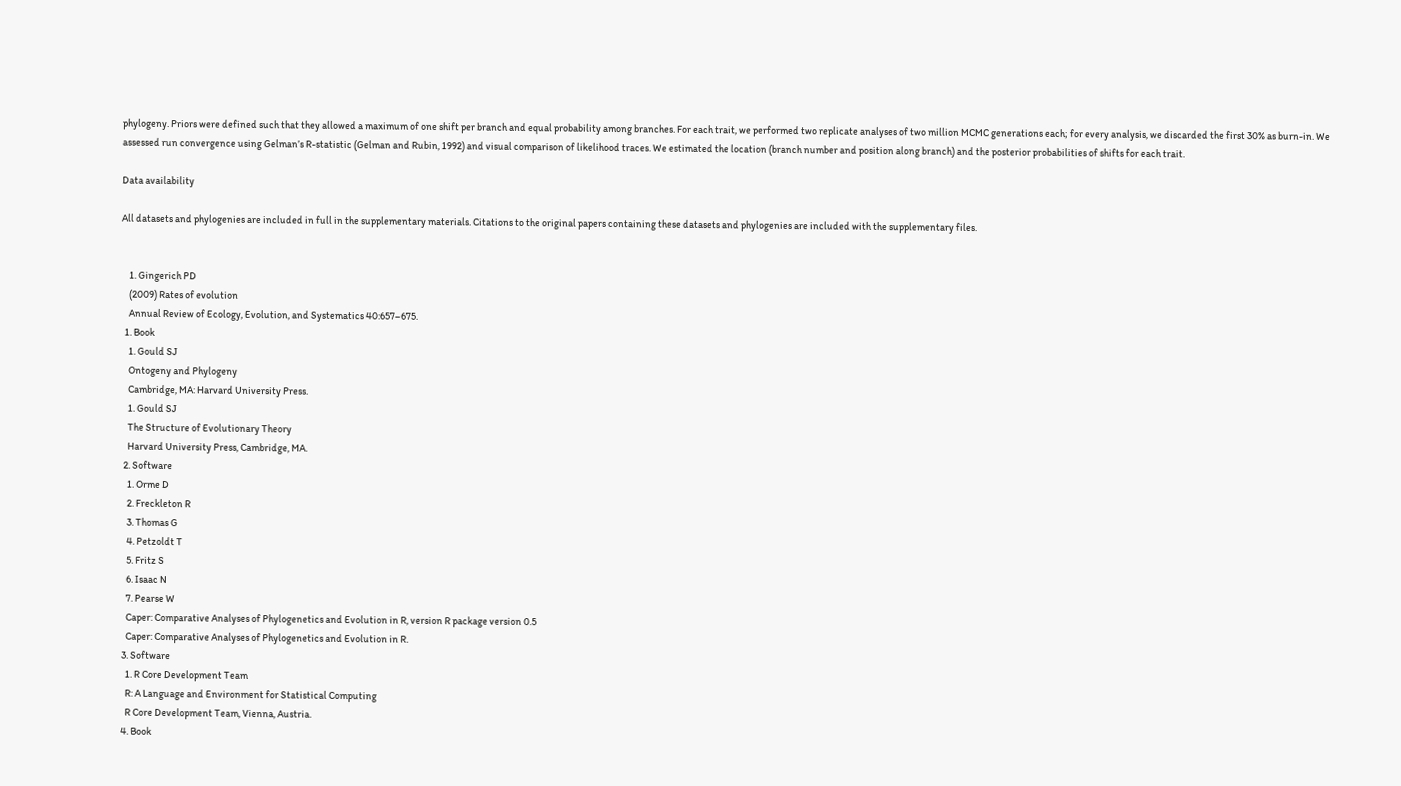phylogeny. Priors were defined such that they allowed a maximum of one shift per branch and equal probability among branches. For each trait, we performed two replicate analyses of two million MCMC generations each; for every analysis, we discarded the first 30% as burn-in. We assessed run convergence using Gelman’s R-statistic (Gelman and Rubin, 1992) and visual comparison of likelihood traces. We estimated the location (branch number and position along branch) and the posterior probabilities of shifts for each trait.

Data availability

All datasets and phylogenies are included in full in the supplementary materials. Citations to the original papers containing these datasets and phylogenies are included with the supplementary files.


    1. Gingerich PD
    (2009) Rates of evolution
    Annual Review of Ecology, Evolution, and Systematics 40:657–675.
  1. Book
    1. Gould SJ
    Ontogeny and Phylogeny
    Cambridge, MA: Harvard University Press.
    1. Gould SJ
    The Structure of Evolutionary Theory
    Harvard University Press, Cambridge, MA.
  2. Software
    1. Orme D
    2. Freckleton R
    3. Thomas G
    4. Petzoldt T
    5. Fritz S
    6. Isaac N
    7. Pearse W
    Caper: Comparative Analyses of Phylogenetics and Evolution in R, version R package version 0.5
    Caper: Comparative Analyses of Phylogenetics and Evolution in R.
  3. Software
    1. R Core Development Team
    R: A Language and Environment for Statistical Computing
    R Core Development Team, Vienna, Austria.
  4. Book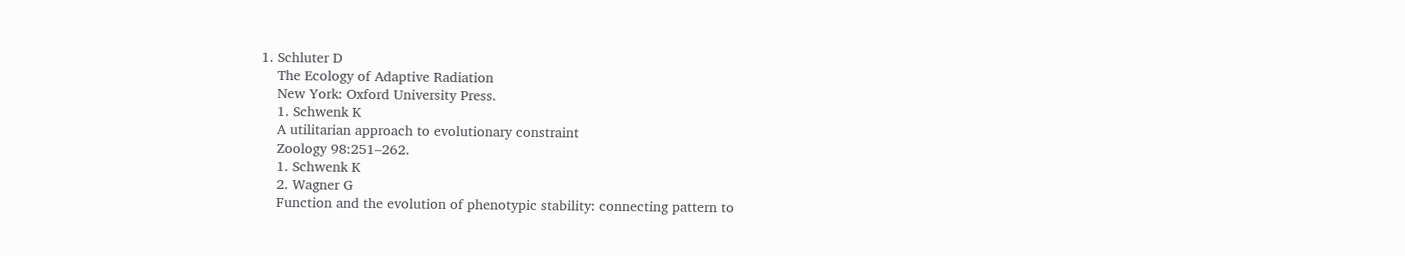1. Schluter D
    The Ecology of Adaptive Radiation
    New York: Oxford University Press.
    1. Schwenk K
    A utilitarian approach to evolutionary constraint
    Zoology 98:251–262.
    1. Schwenk K
    2. Wagner G
    Function and the evolution of phenotypic stability: connecting pattern to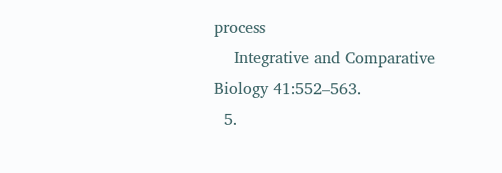process
    Integrative and Comparative Biology 41:552–563.
  5.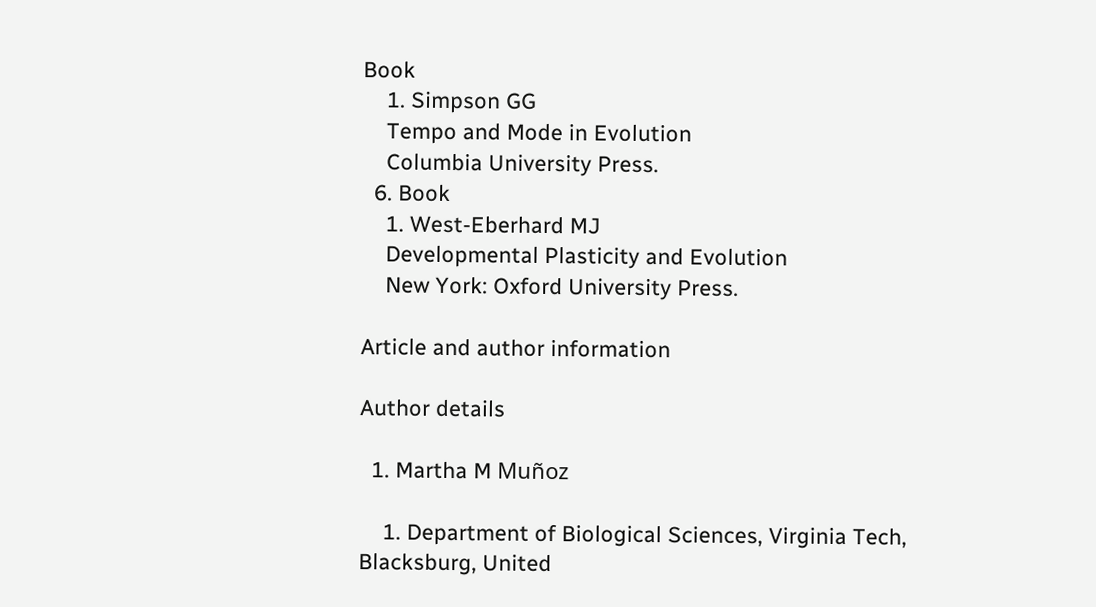Book
    1. Simpson GG
    Tempo and Mode in Evolution
    Columbia University Press.
  6. Book
    1. West-Eberhard MJ
    Developmental Plasticity and Evolution
    New York: Oxford University Press.

Article and author information

Author details

  1. Martha M Muñoz

    1. Department of Biological Sciences, Virginia Tech, Blacksburg, United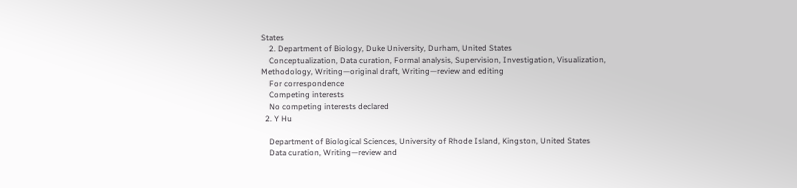States
    2. Department of Biology, Duke University, Durham, United States
    Conceptualization, Data curation, Formal analysis, Supervision, Investigation, Visualization, Methodology, Writing—original draft, Writing—review and editing
    For correspondence
    Competing interests
    No competing interests declared
  2. Y Hu

    Department of Biological Sciences, University of Rhode Island, Kingston, United States
    Data curation, Writing—review and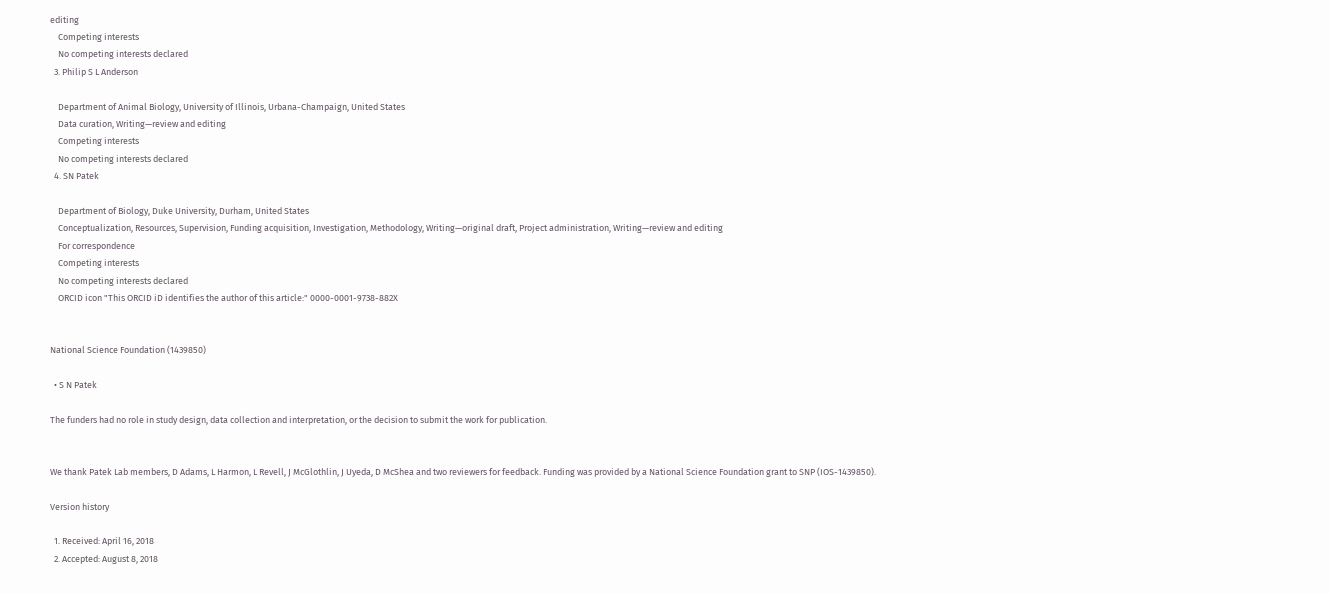editing
    Competing interests
    No competing interests declared
  3. Philip S L Anderson

    Department of Animal Biology, University of Illinois, Urbana-Champaign, United States
    Data curation, Writing—review and editing
    Competing interests
    No competing interests declared
  4. SN Patek

    Department of Biology, Duke University, Durham, United States
    Conceptualization, Resources, Supervision, Funding acquisition, Investigation, Methodology, Writing—original draft, Project administration, Writing—review and editing
    For correspondence
    Competing interests
    No competing interests declared
    ORCID icon "This ORCID iD identifies the author of this article:" 0000-0001-9738-882X


National Science Foundation (1439850)

  • S N Patek

The funders had no role in study design, data collection and interpretation, or the decision to submit the work for publication.


We thank Patek Lab members, D Adams, L Harmon, L Revell, J McGlothlin, J Uyeda, D McShea and two reviewers for feedback. Funding was provided by a National Science Foundation grant to SNP (IOS-1439850).

Version history

  1. Received: April 16, 2018
  2. Accepted: August 8, 2018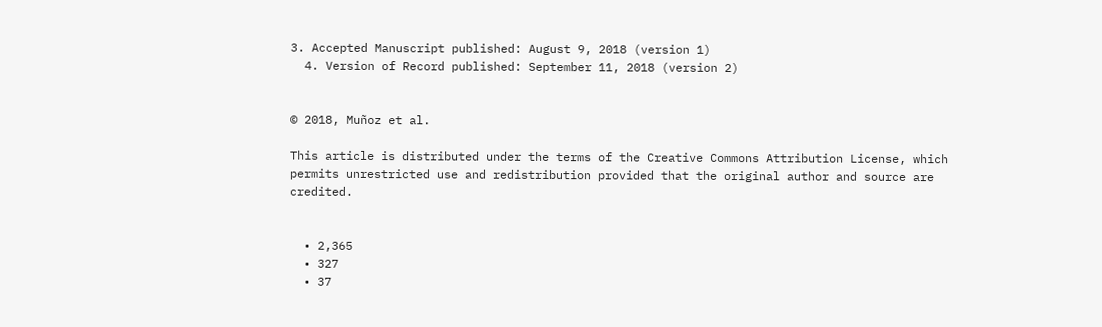3. Accepted Manuscript published: August 9, 2018 (version 1)
  4. Version of Record published: September 11, 2018 (version 2)


© 2018, Muñoz et al.

This article is distributed under the terms of the Creative Commons Attribution License, which permits unrestricted use and redistribution provided that the original author and source are credited.


  • 2,365
  • 327
  • 37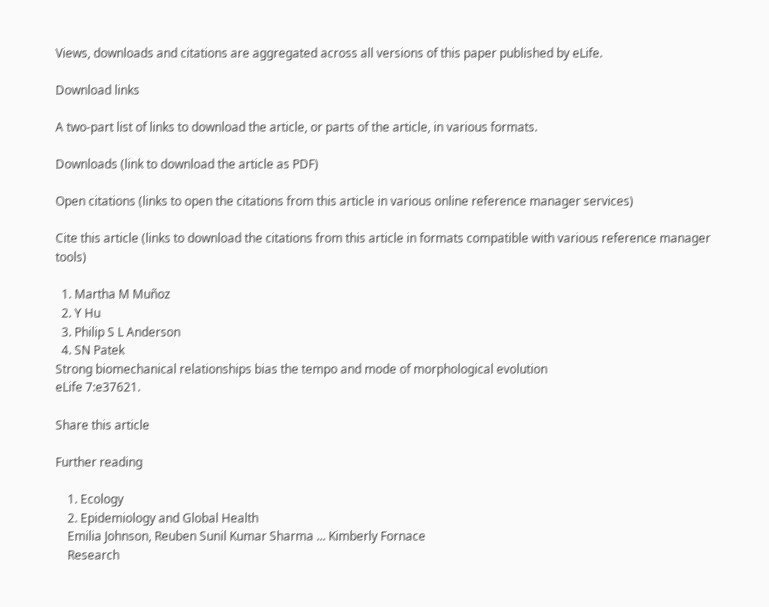Views, downloads and citations are aggregated across all versions of this paper published by eLife.

Download links

A two-part list of links to download the article, or parts of the article, in various formats.

Downloads (link to download the article as PDF)

Open citations (links to open the citations from this article in various online reference manager services)

Cite this article (links to download the citations from this article in formats compatible with various reference manager tools)

  1. Martha M Muñoz
  2. Y Hu
  3. Philip S L Anderson
  4. SN Patek
Strong biomechanical relationships bias the tempo and mode of morphological evolution
eLife 7:e37621.

Share this article

Further reading

    1. Ecology
    2. Epidemiology and Global Health
    Emilia Johnson, Reuben Sunil Kumar Sharma ... Kimberly Fornace
    Research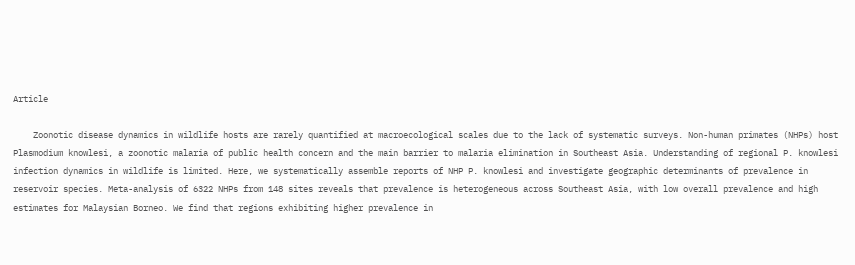Article

    Zoonotic disease dynamics in wildlife hosts are rarely quantified at macroecological scales due to the lack of systematic surveys. Non-human primates (NHPs) host Plasmodium knowlesi, a zoonotic malaria of public health concern and the main barrier to malaria elimination in Southeast Asia. Understanding of regional P. knowlesi infection dynamics in wildlife is limited. Here, we systematically assemble reports of NHP P. knowlesi and investigate geographic determinants of prevalence in reservoir species. Meta-analysis of 6322 NHPs from 148 sites reveals that prevalence is heterogeneous across Southeast Asia, with low overall prevalence and high estimates for Malaysian Borneo. We find that regions exhibiting higher prevalence in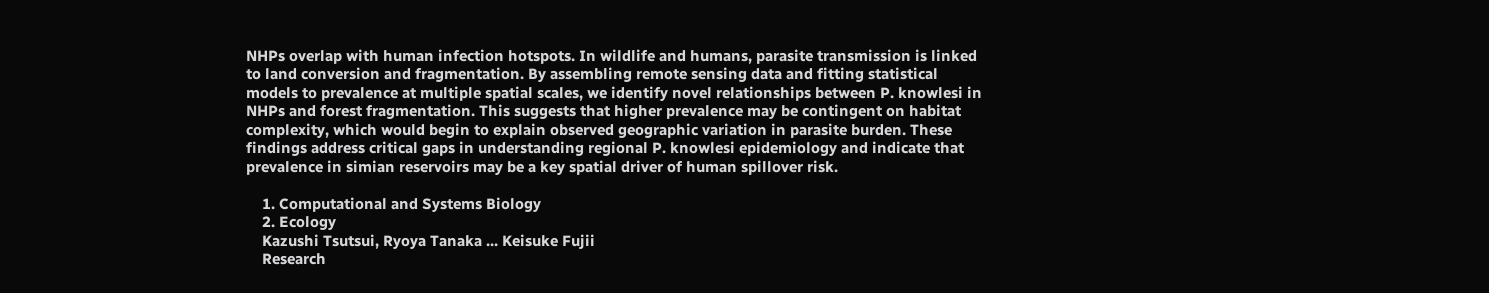NHPs overlap with human infection hotspots. In wildlife and humans, parasite transmission is linked to land conversion and fragmentation. By assembling remote sensing data and fitting statistical models to prevalence at multiple spatial scales, we identify novel relationships between P. knowlesi in NHPs and forest fragmentation. This suggests that higher prevalence may be contingent on habitat complexity, which would begin to explain observed geographic variation in parasite burden. These findings address critical gaps in understanding regional P. knowlesi epidemiology and indicate that prevalence in simian reservoirs may be a key spatial driver of human spillover risk.

    1. Computational and Systems Biology
    2. Ecology
    Kazushi Tsutsui, Ryoya Tanaka ... Keisuke Fujii
    Research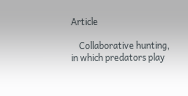Article

    Collaborative hunting, in which predators play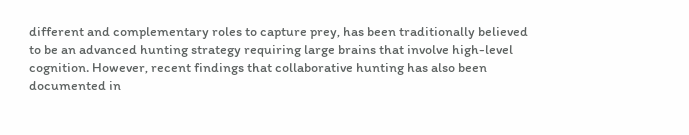different and complementary roles to capture prey, has been traditionally believed to be an advanced hunting strategy requiring large brains that involve high-level cognition. However, recent findings that collaborative hunting has also been documented in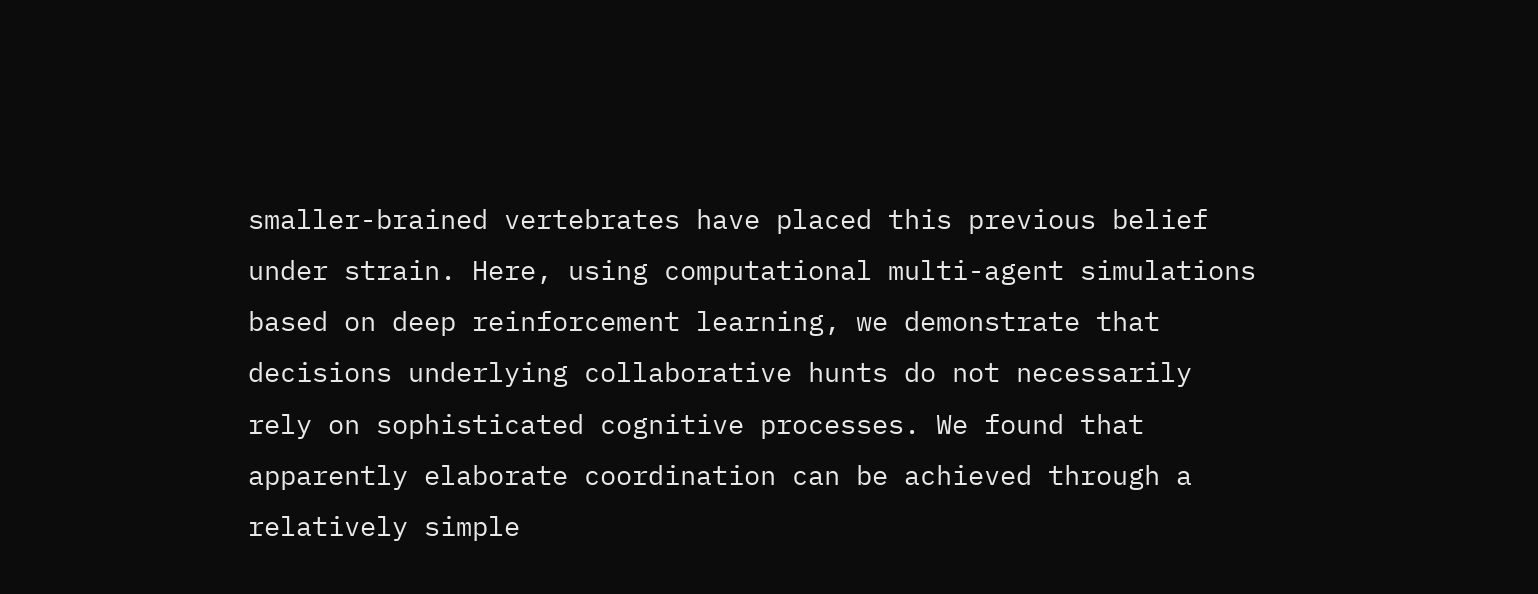smaller-brained vertebrates have placed this previous belief under strain. Here, using computational multi-agent simulations based on deep reinforcement learning, we demonstrate that decisions underlying collaborative hunts do not necessarily rely on sophisticated cognitive processes. We found that apparently elaborate coordination can be achieved through a relatively simple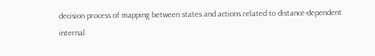decision process of mapping between states and actions related to distance-dependent internal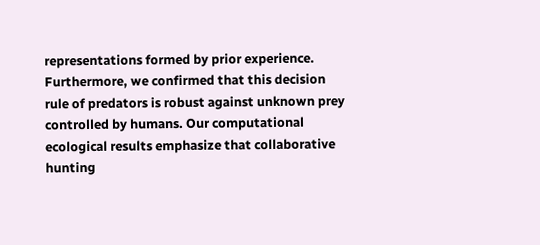representations formed by prior experience. Furthermore, we confirmed that this decision rule of predators is robust against unknown prey controlled by humans. Our computational ecological results emphasize that collaborative hunting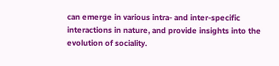can emerge in various intra- and inter-specific interactions in nature, and provide insights into the evolution of sociality.